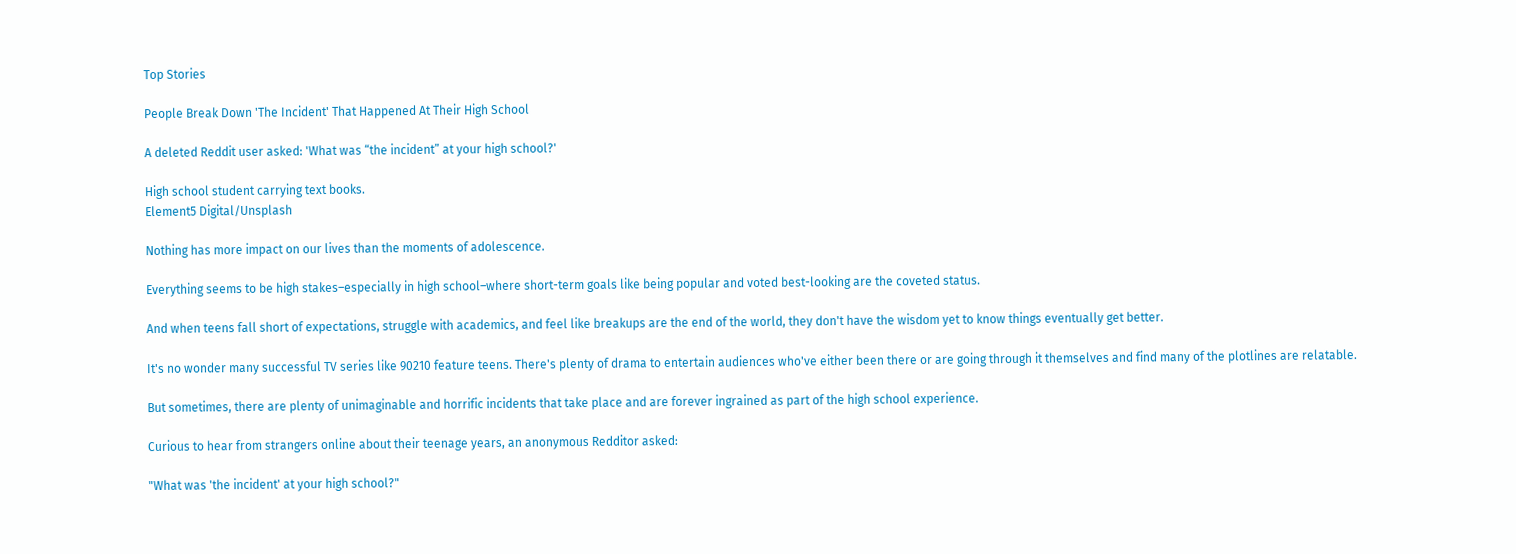Top Stories

People Break Down 'The Incident' That Happened At Their High School

A deleted Reddit user asked: 'What was “the incident” at your high school?'

High school student carrying text books.
Element5 Digital/Unsplash

Nothing has more impact on our lives than the moments of adolescence.

Everything seems to be high stakes–especially in high school–where short-term goals like being popular and voted best-looking are the coveted status.

And when teens fall short of expectations, struggle with academics, and feel like breakups are the end of the world, they don't have the wisdom yet to know things eventually get better.

It's no wonder many successful TV series like 90210 feature teens. There's plenty of drama to entertain audiences who've either been there or are going through it themselves and find many of the plotlines are relatable.

But sometimes, there are plenty of unimaginable and horrific incidents that take place and are forever ingrained as part of the high school experience.

Curious to hear from strangers online about their teenage years, an anonymous Redditor asked:

"What was 'the incident' at your high school?"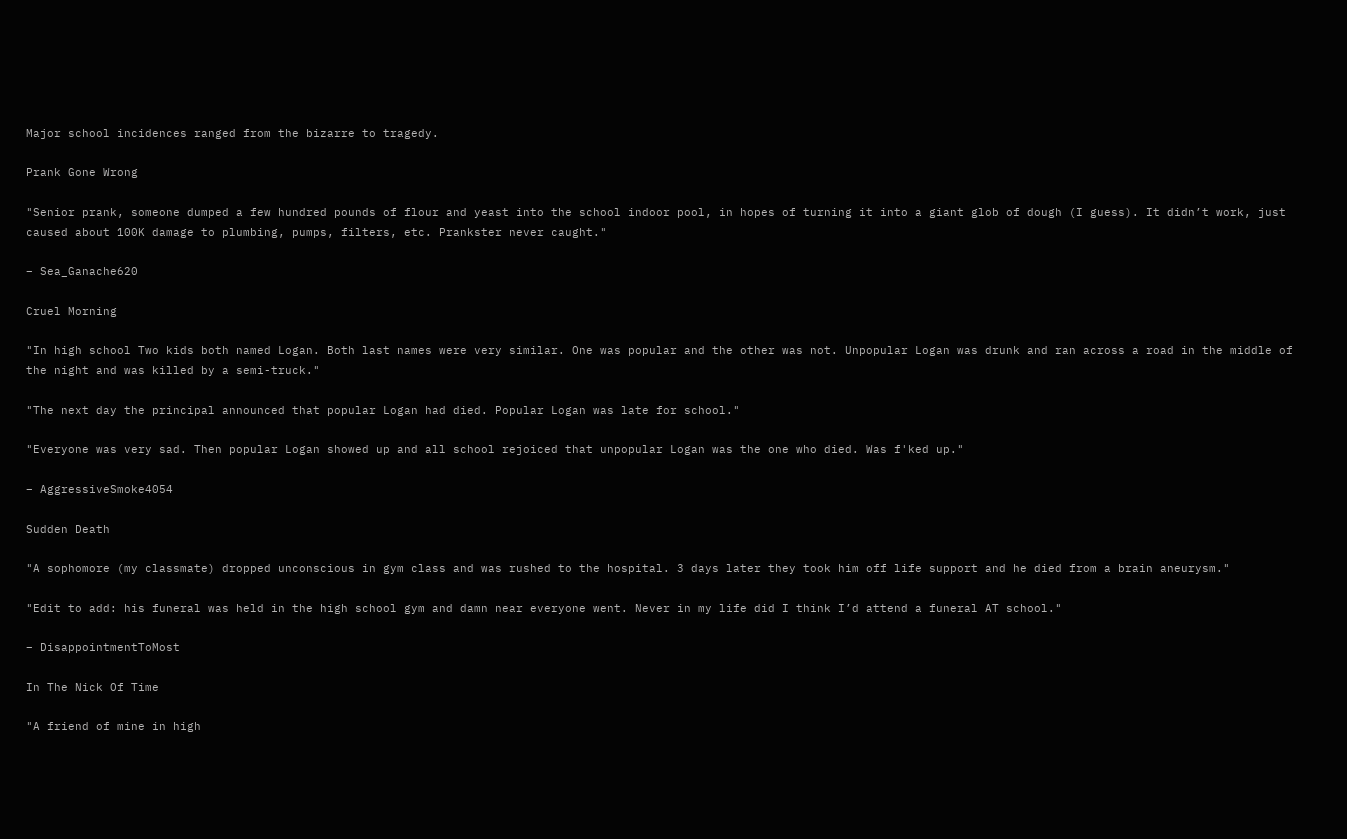Major school incidences ranged from the bizarre to tragedy.

Prank Gone Wrong

"Senior prank, someone dumped a few hundred pounds of flour and yeast into the school indoor pool, in hopes of turning it into a giant glob of dough (I guess). It didn’t work, just caused about 100K damage to plumbing, pumps, filters, etc. Prankster never caught."

– Sea_Ganache620

Cruel Morning

"In high school Two kids both named Logan. Both last names were very similar. One was popular and the other was not. Unpopular Logan was drunk and ran across a road in the middle of the night and was killed by a semi-truck."

"The next day the principal announced that popular Logan had died. Popular Logan was late for school."

"Everyone was very sad. Then popular Logan showed up and all school rejoiced that unpopular Logan was the one who died. Was f'ked up."

– AggressiveSmoke4054

Sudden Death

"A sophomore (my classmate) dropped unconscious in gym class and was rushed to the hospital. 3 days later they took him off life support and he died from a brain aneurysm."

"Edit to add: his funeral was held in the high school gym and damn near everyone went. Never in my life did I think I’d attend a funeral AT school."

– DisappointmentToMost

In The Nick Of Time

"A friend of mine in high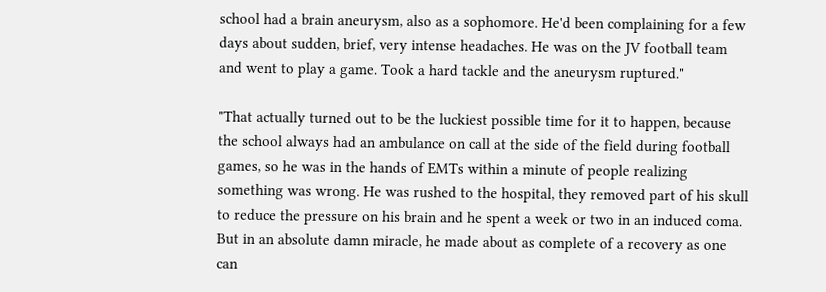school had a brain aneurysm, also as a sophomore. He'd been complaining for a few days about sudden, brief, very intense headaches. He was on the JV football team and went to play a game. Took a hard tackle and the aneurysm ruptured."

"That actually turned out to be the luckiest possible time for it to happen, because the school always had an ambulance on call at the side of the field during football games, so he was in the hands of EMTs within a minute of people realizing something was wrong. He was rushed to the hospital, they removed part of his skull to reduce the pressure on his brain and he spent a week or two in an induced coma. But in an absolute damn miracle, he made about as complete of a recovery as one can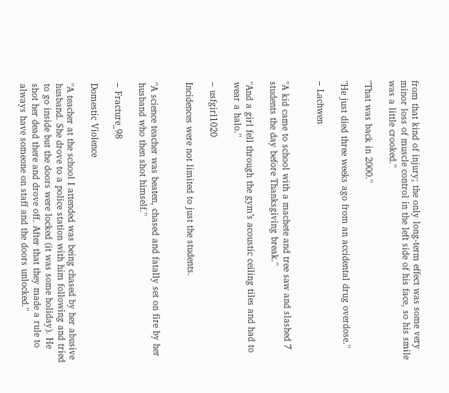from that kind of injury; the only long-term effect was some very minor loss of muscle control in the left side of his face, so his smile was a little crooked."

"That was back in 2000."

"He just died three weeks ago from an accidental drug overdose."

– Lachwen


"A kid came to school with a machete and tree saw and slashed 7 students the day before Thanksgiving break."

"And a girl fell through the gym’s acoustic ceiling tiles and had to wear a halo."

– usfgirl1020

Incidences were not limited to just the students.


"A science teacher was beaten, chased and fatally set on fire by her husband who then shot himself."

– Fracture_98

Domestic Violence

"A teacher at the school I attended was being chased by her abusive husband. She drove to a police station with him following and tried to go inside but the doors were locked (it was some holiday). He shot her dead there and drove off. After that they made a rule to always have someone on staff and the doors unlocked."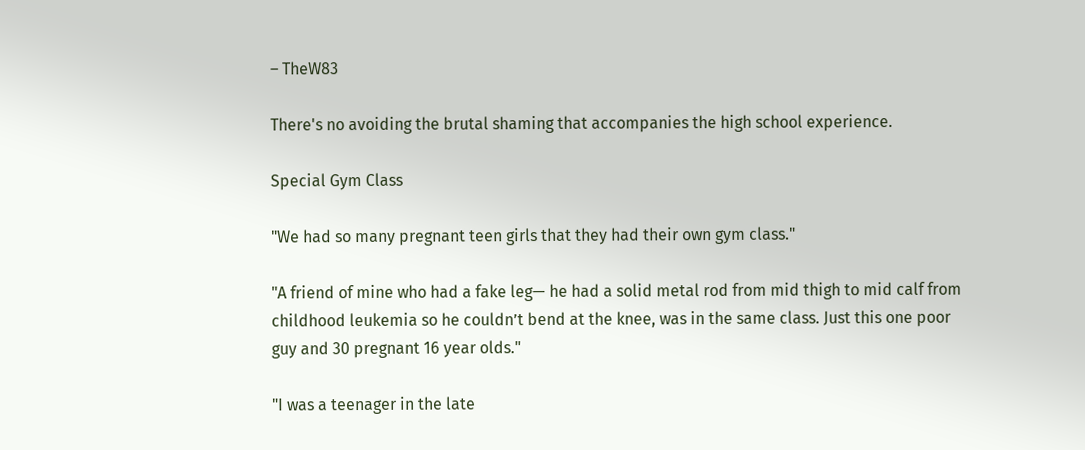– TheW83

There's no avoiding the brutal shaming that accompanies the high school experience.

Special Gym Class

"We had so many pregnant teen girls that they had their own gym class."

"A friend of mine who had a fake leg— he had a solid metal rod from mid thigh to mid calf from childhood leukemia so he couldn’t bend at the knee, was in the same class. Just this one poor guy and 30 pregnant 16 year olds."

"I was a teenager in the late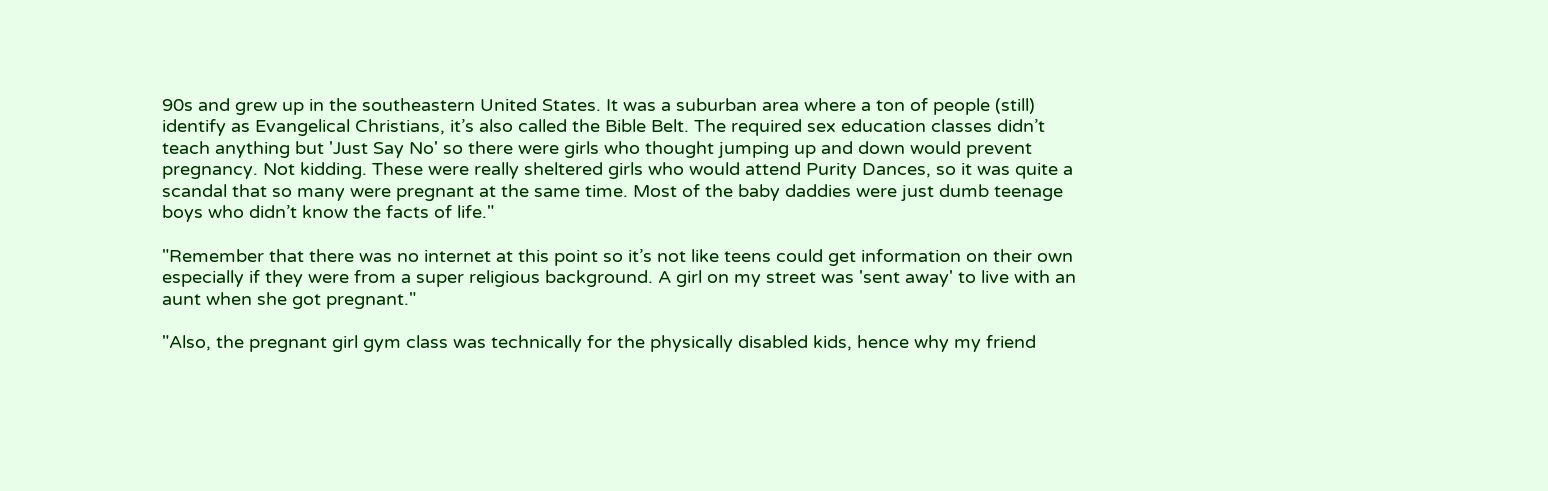90s and grew up in the southeastern United States. It was a suburban area where a ton of people (still) identify as Evangelical Christians, it’s also called the Bible Belt. The required sex education classes didn’t teach anything but 'Just Say No' so there were girls who thought jumping up and down would prevent pregnancy. Not kidding. These were really sheltered girls who would attend Purity Dances, so it was quite a scandal that so many were pregnant at the same time. Most of the baby daddies were just dumb teenage boys who didn’t know the facts of life."

"Remember that there was no internet at this point so it’s not like teens could get information on their own especially if they were from a super religious background. A girl on my street was 'sent away' to live with an aunt when she got pregnant."

"Also, the pregnant girl gym class was technically for the physically disabled kids, hence why my friend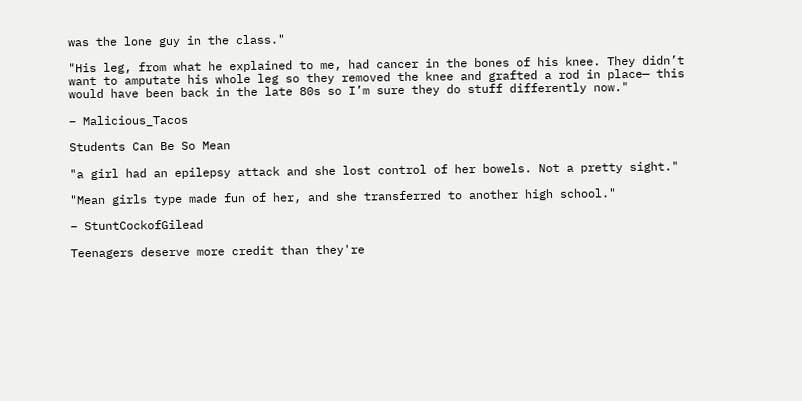was the lone guy in the class."

"His leg, from what he explained to me, had cancer in the bones of his knee. They didn’t want to amputate his whole leg so they removed the knee and grafted a rod in place— this would have been back in the late 80s so I’m sure they do stuff differently now."

– Malicious_Tacos

Students Can Be So Mean

"a girl had an epilepsy attack and she lost control of her bowels. Not a pretty sight."

"Mean girls type made fun of her, and she transferred to another high school."

– StuntCockofGilead

Teenagers deserve more credit than they're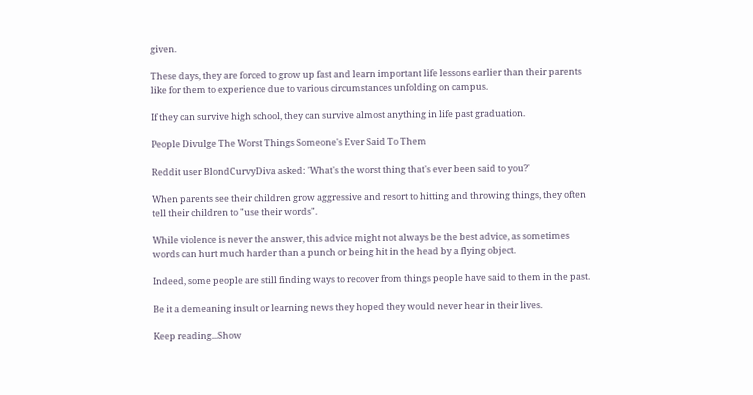given.

These days, they are forced to grow up fast and learn important life lessons earlier than their parents like for them to experience due to various circumstances unfolding on campus.

If they can survive high school, they can survive almost anything in life past graduation.

People Divulge The Worst Things Someone's Ever Said To Them

Reddit user BlondCurvyDiva asked: 'What's the worst thing that's ever been said to you?'

When parents see their children grow aggressive and resort to hitting and throwing things, they often tell their children to "use their words".

While violence is never the answer, this advice might not always be the best advice, as sometimes words can hurt much harder than a punch or being hit in the head by a flying object.

Indeed, some people are still finding ways to recover from things people have said to them in the past.

Be it a demeaning insult or learning news they hoped they would never hear in their lives.

Keep reading...Show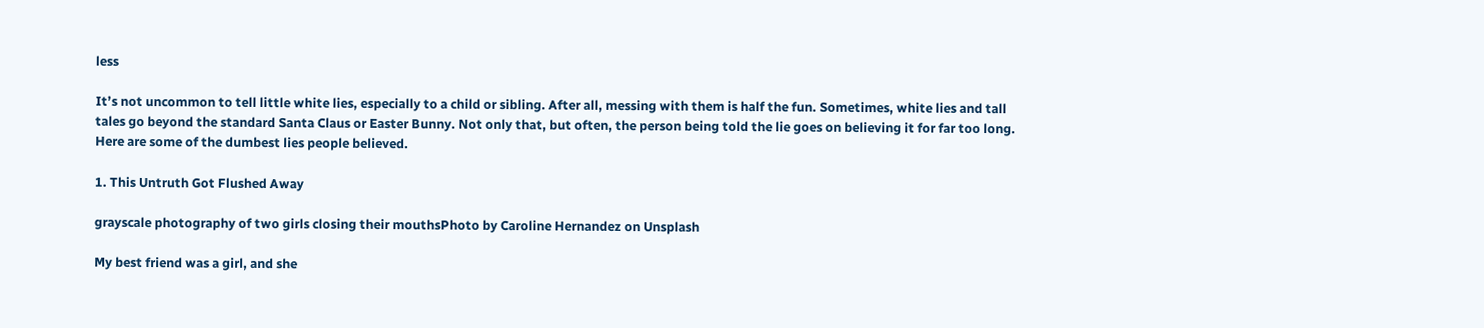less

It’s not uncommon to tell little white lies, especially to a child or sibling. After all, messing with them is half the fun. Sometimes, white lies and tall tales go beyond the standard Santa Claus or Easter Bunny. Not only that, but often, the person being told the lie goes on believing it for far too long. Here are some of the dumbest lies people believed.

1. This Untruth Got Flushed Away

grayscale photography of two girls closing their mouthsPhoto by Caroline Hernandez on Unsplash

My best friend was a girl, and she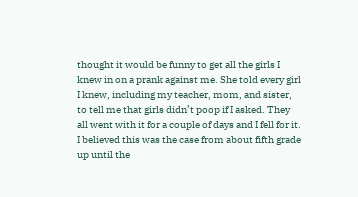thought it would be funny to get all the girls I knew in on a prank against me. She told every girl I knew, including my teacher, mom, and sister, to tell me that girls didn’t poop if I asked. They all went with it for a couple of days and I fell for it. I believed this was the case from about fifth grade up until the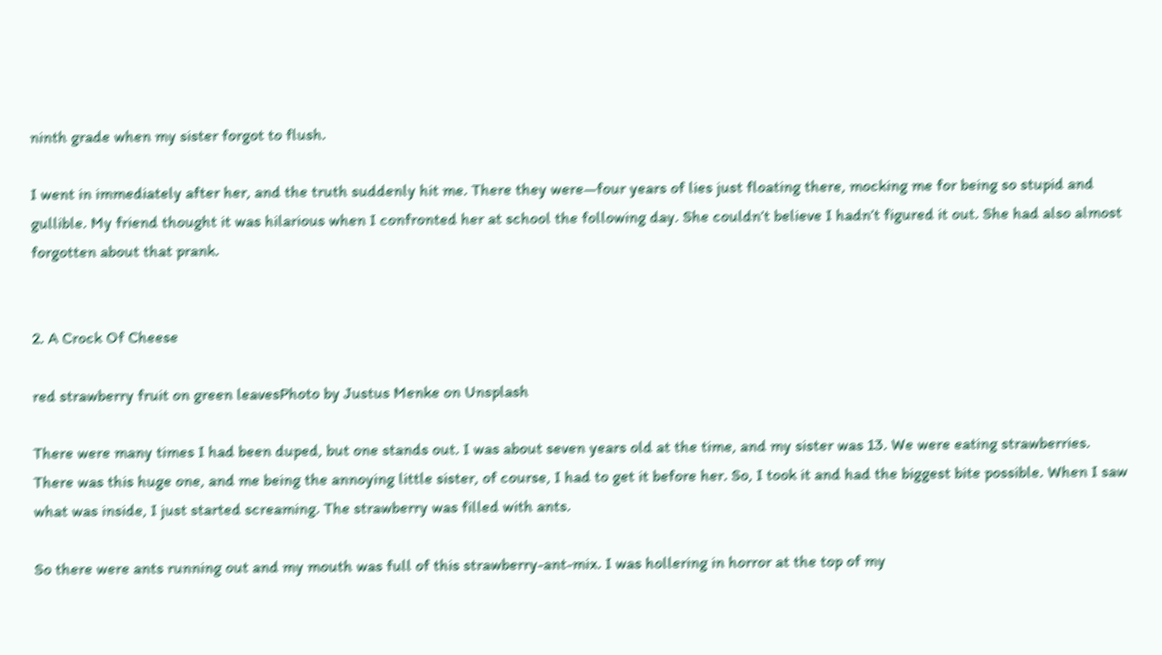ninth grade when my sister forgot to flush.

I went in immediately after her, and the truth suddenly hit me. There they were—four years of lies just floating there, mocking me for being so stupid and gullible. My friend thought it was hilarious when I confronted her at school the following day. She couldn’t believe I hadn’t figured it out. She had also almost forgotten about that prank.


2. A Crock Of Cheese

red strawberry fruit on green leavesPhoto by Justus Menke on Unsplash

There were many times I had been duped, but one stands out. I was about seven years old at the time, and my sister was 13. We were eating strawberries. There was this huge one, and me being the annoying little sister, of course, I had to get it before her. So, I took it and had the biggest bite possible. When I saw what was inside, I just started screaming. The strawberry was filled with ants.

So there were ants running out and my mouth was full of this strawberry-ant-mix. I was hollering in horror at the top of my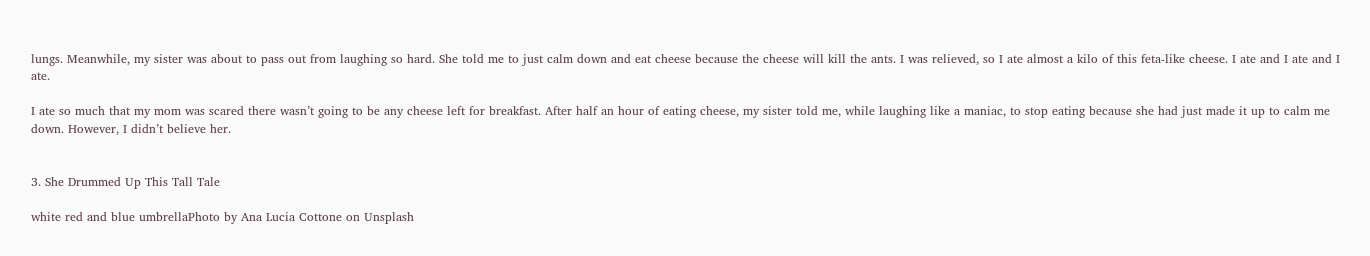lungs. Meanwhile, my sister was about to pass out from laughing so hard. She told me to just calm down and eat cheese because the cheese will kill the ants. I was relieved, so I ate almost a kilo of this feta-like cheese. I ate and I ate and I ate.

I ate so much that my mom was scared there wasn’t going to be any cheese left for breakfast. After half an hour of eating cheese, my sister told me, while laughing like a maniac, to stop eating because she had just made it up to calm me down. However, I didn’t believe her.


3. She Drummed Up This Tall Tale

white red and blue umbrellaPhoto by Ana Lucia Cottone on Unsplash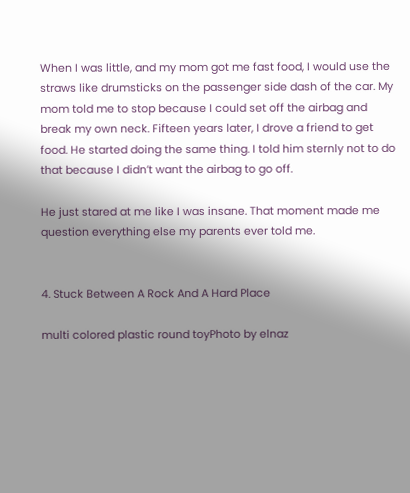When I was little, and my mom got me fast food, I would use the straws like drumsticks on the passenger side dash of the car. My mom told me to stop because I could set off the airbag and break my own neck. Fifteen years later, I drove a friend to get food. He started doing the same thing. I told him sternly not to do that because I didn’t want the airbag to go off.

He just stared at me like I was insane. That moment made me question everything else my parents ever told me.


4. Stuck Between A Rock And A Hard Place

multi colored plastic round toyPhoto by elnaz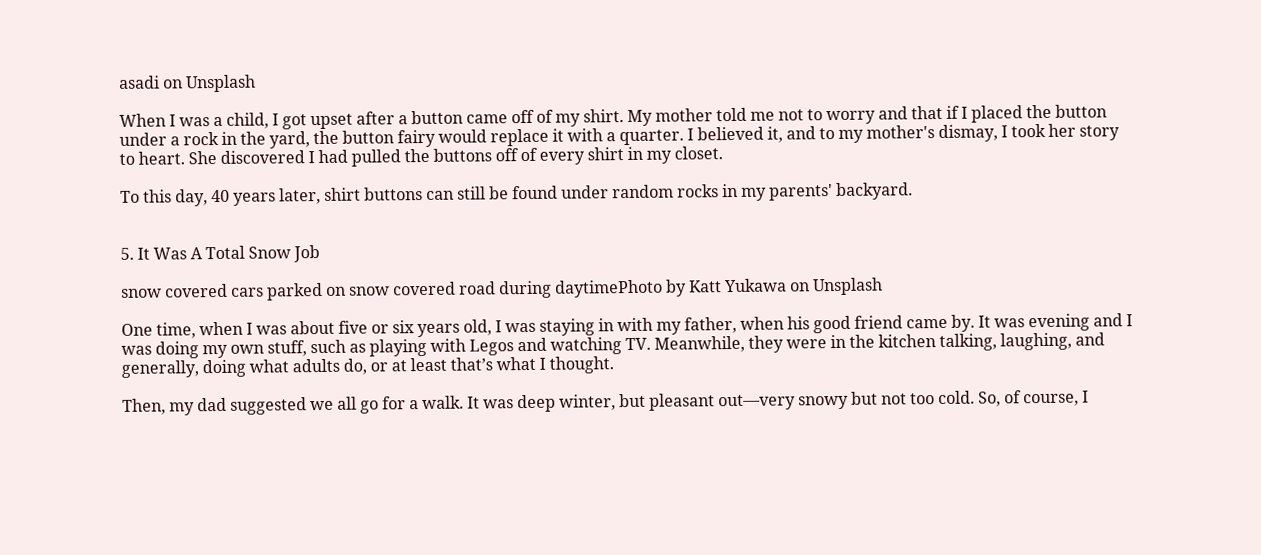asadi on Unsplash

When I was a child, I got upset after a button came off of my shirt. My mother told me not to worry and that if I placed the button under a rock in the yard, the button fairy would replace it with a quarter. I believed it, and to my mother's dismay, I took her story to heart. She discovered I had pulled the buttons off of every shirt in my closet.

To this day, 40 years later, shirt buttons can still be found under random rocks in my parents' backyard.


5. It Was A Total Snow Job

snow covered cars parked on snow covered road during daytimePhoto by Katt Yukawa on Unsplash

One time, when I was about five or six years old, I was staying in with my father, when his good friend came by. It was evening and I was doing my own stuff, such as playing with Legos and watching TV. Meanwhile, they were in the kitchen talking, laughing, and generally, doing what adults do, or at least that’s what I thought.

Then, my dad suggested we all go for a walk. It was deep winter, but pleasant out—very snowy but not too cold. So, of course, I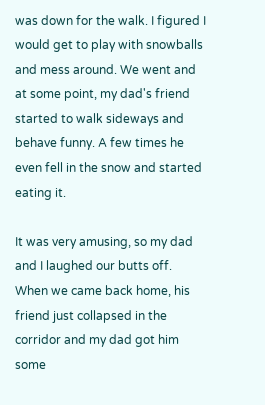was down for the walk. I figured I would get to play with snowballs and mess around. We went and at some point, my dad's friend started to walk sideways and behave funny. A few times he even fell in the snow and started eating it.

It was very amusing, so my dad and I laughed our butts off. When we came back home, his friend just collapsed in the corridor and my dad got him some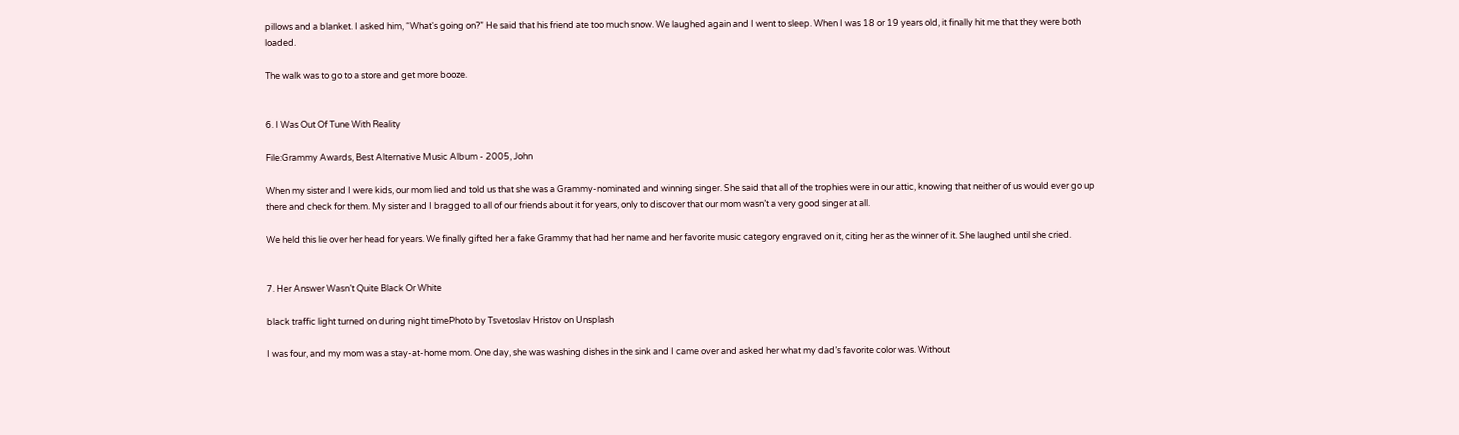pillows and a blanket. I asked him, “What's going on?” He said that his friend ate too much snow. We laughed again and I went to sleep. When I was 18 or 19 years old, it finally hit me that they were both loaded.

The walk was to go to a store and get more booze.


6. I Was Out Of Tune With Reality

File:Grammy Awards, Best Alternative Music Album - 2005, John

When my sister and I were kids, our mom lied and told us that she was a Grammy-nominated and winning singer. She said that all of the trophies were in our attic, knowing that neither of us would ever go up there and check for them. My sister and I bragged to all of our friends about it for years, only to discover that our mom wasn’t a very good singer at all.

We held this lie over her head for years. We finally gifted her a fake Grammy that had her name and her favorite music category engraved on it, citing her as the winner of it. She laughed until she cried.


7. Her Answer Wasn’t Quite Black Or White

black traffic light turned on during night timePhoto by Tsvetoslav Hristov on Unsplash

I was four, and my mom was a stay-at-home mom. One day, she was washing dishes in the sink and I came over and asked her what my dad’s favorite color was. Without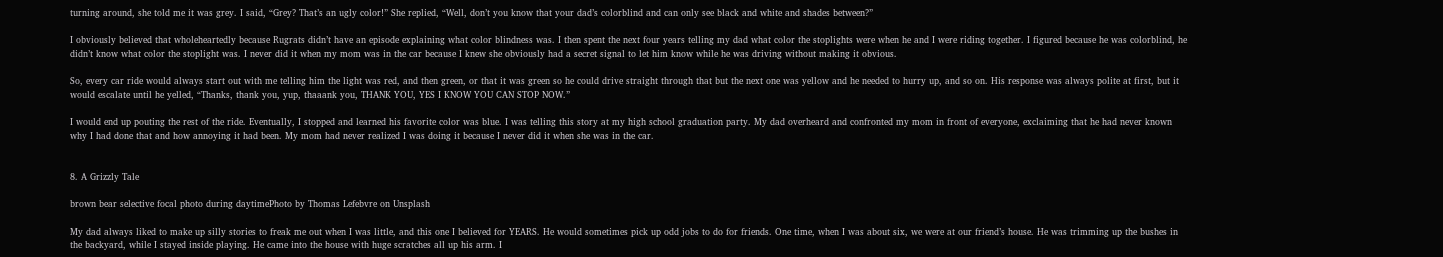turning around, she told me it was grey. I said, “Grey? That’s an ugly color!” She replied, “Well, don’t you know that your dad’s colorblind and can only see black and white and shades between?”

I obviously believed that wholeheartedly because Rugrats didn’t have an episode explaining what color blindness was. I then spent the next four years telling my dad what color the stoplights were when he and I were riding together. I figured because he was colorblind, he didn’t know what color the stoplight was. I never did it when my mom was in the car because I knew she obviously had a secret signal to let him know while he was driving without making it obvious.

So, every car ride would always start out with me telling him the light was red, and then green, or that it was green so he could drive straight through that but the next one was yellow and he needed to hurry up, and so on. His response was always polite at first, but it would escalate until he yelled, “Thanks, thank you, yup, thaaank you, THANK YOU, YES I KNOW YOU CAN STOP NOW.”

I would end up pouting the rest of the ride. Eventually, I stopped and learned his favorite color was blue. I was telling this story at my high school graduation party. My dad overheard and confronted my mom in front of everyone, exclaiming that he had never known why I had done that and how annoying it had been. My mom had never realized I was doing it because I never did it when she was in the car.


8. A Grizzly Tale

brown bear selective focal photo during daytimePhoto by Thomas Lefebvre on Unsplash

My dad always liked to make up silly stories to freak me out when I was little, and this one I believed for YEARS. He would sometimes pick up odd jobs to do for friends. One time, when I was about six, we were at our friend’s house. He was trimming up the bushes in the backyard, while I stayed inside playing. He came into the house with huge scratches all up his arm. I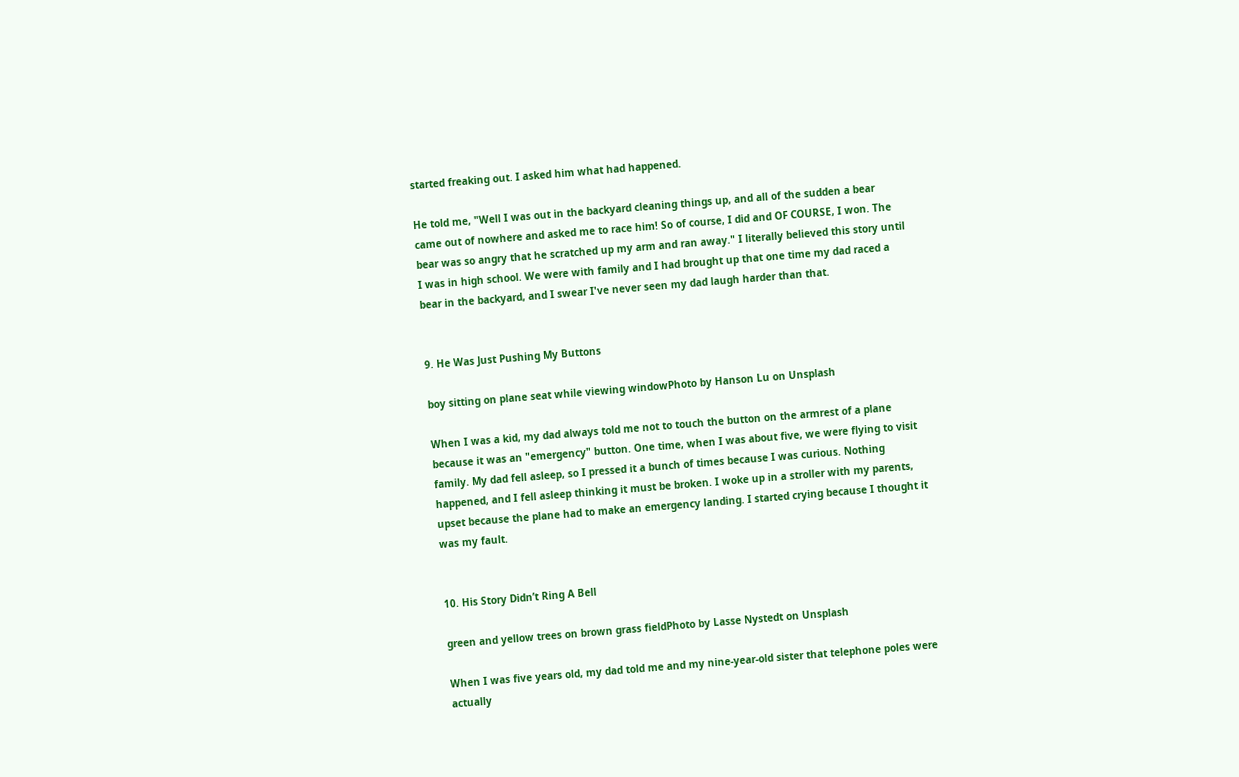started freaking out. I asked him what had happened.

He told me, "Well I was out in the backyard cleaning things up, and all of the sudden a bear came out of nowhere and asked me to race him! So of course, I did and OF COURSE, I won. The bear was so angry that he scratched up my arm and ran away." I literally believed this story until I was in high school. We were with family and I had brought up that one time my dad raced a bear in the backyard, and I swear I've never seen my dad laugh harder than that.


9. He Was Just Pushing My Buttons

boy sitting on plane seat while viewing windowPhoto by Hanson Lu on Unsplash

When I was a kid, my dad always told me not to touch the button on the armrest of a plane because it was an "emergency" button. One time, when I was about five, we were flying to visit family. My dad fell asleep, so I pressed it a bunch of times because I was curious. Nothing happened, and I fell asleep thinking it must be broken. I woke up in a stroller with my parents, upset because the plane had to make an emergency landing. I started crying because I thought it was my fault.


10. His Story Didn’t Ring A Bell

green and yellow trees on brown grass fieldPhoto by Lasse Nystedt on Unsplash

When I was five years old, my dad told me and my nine-year-old sister that telephone poles were actually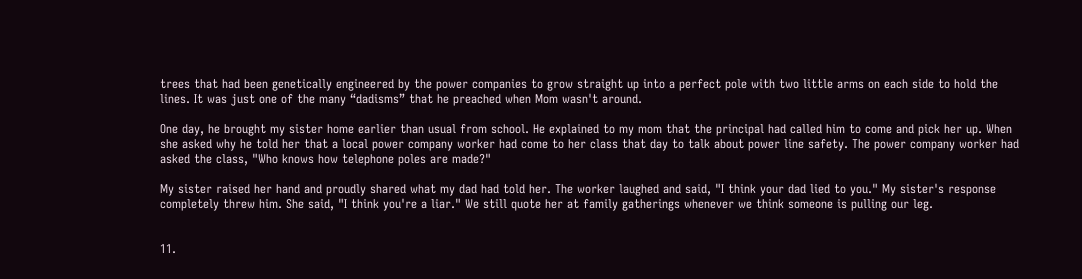trees that had been genetically engineered by the power companies to grow straight up into a perfect pole with two little arms on each side to hold the lines. It was just one of the many “dadisms” that he preached when Mom wasn't around.

One day, he brought my sister home earlier than usual from school. He explained to my mom that the principal had called him to come and pick her up. When she asked why he told her that a local power company worker had come to her class that day to talk about power line safety. The power company worker had asked the class, "Who knows how telephone poles are made?"

My sister raised her hand and proudly shared what my dad had told her. The worker laughed and said, "I think your dad lied to you." My sister's response completely threw him. She said, "I think you're a liar." We still quote her at family gatherings whenever we think someone is pulling our leg.


11.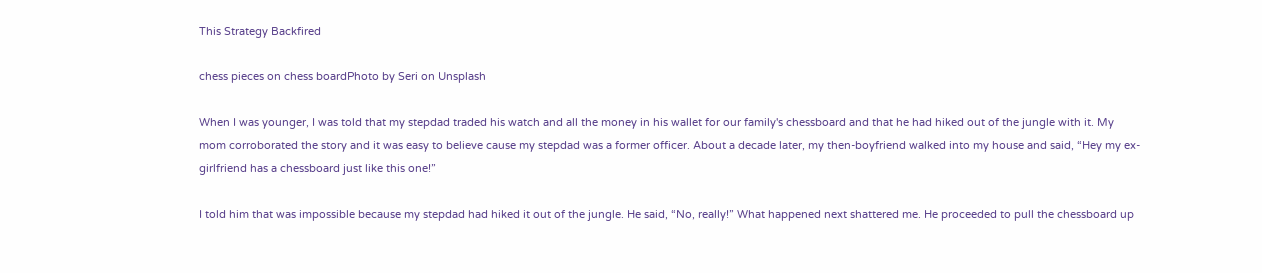This Strategy Backfired

chess pieces on chess boardPhoto by Seri on Unsplash

When I was younger, I was told that my stepdad traded his watch and all the money in his wallet for our family's chessboard and that he had hiked out of the jungle with it. My mom corroborated the story and it was easy to believe cause my stepdad was a former officer. About a decade later, my then-boyfriend walked into my house and said, “Hey my ex-girlfriend has a chessboard just like this one!”

I told him that was impossible because my stepdad had hiked it out of the jungle. He said, “No, really!” What happened next shattered me. He proceeded to pull the chessboard up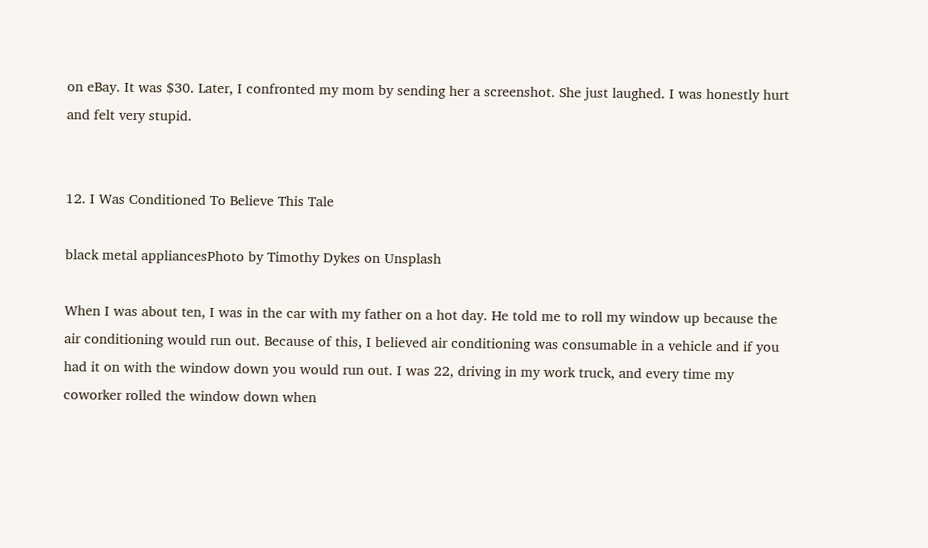on eBay. It was $30. Later, I confronted my mom by sending her a screenshot. She just laughed. I was honestly hurt and felt very stupid.


12. I Was Conditioned To Believe This Tale

black metal appliancesPhoto by Timothy Dykes on Unsplash

When I was about ten, I was in the car with my father on a hot day. He told me to roll my window up because the air conditioning would run out. Because of this, I believed air conditioning was consumable in a vehicle and if you had it on with the window down you would run out. I was 22, driving in my work truck, and every time my coworker rolled the window down when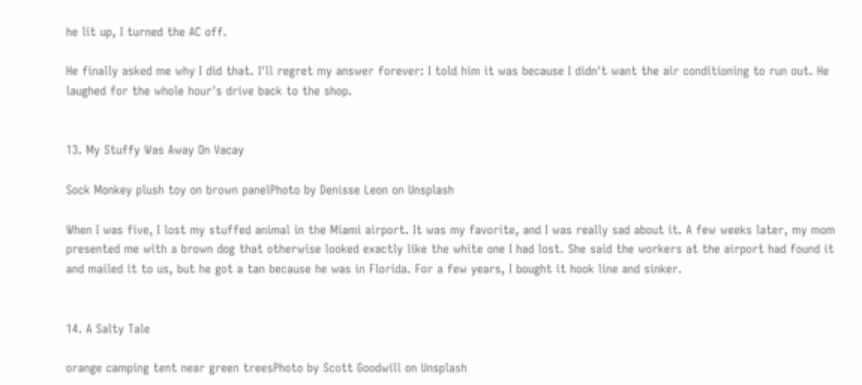he lit up, I turned the AC off.

He finally asked me why I did that. I'll regret my answer forever: I told him it was because I didn't want the air conditioning to run out. He laughed for the whole hour's drive back to the shop.


13. My Stuffy Was Away On Vacay

Sock Monkey plush toy on brown panelPhoto by Denisse Leon on Unsplash

When I was five, I lost my stuffed animal in the Miami airport. It was my favorite, and I was really sad about it. A few weeks later, my mom presented me with a brown dog that otherwise looked exactly like the white one I had lost. She said the workers at the airport had found it and mailed it to us, but he got a tan because he was in Florida. For a few years, I bought it hook line and sinker.


14. A Salty Tale

orange camping tent near green treesPhoto by Scott Goodwill on Unsplash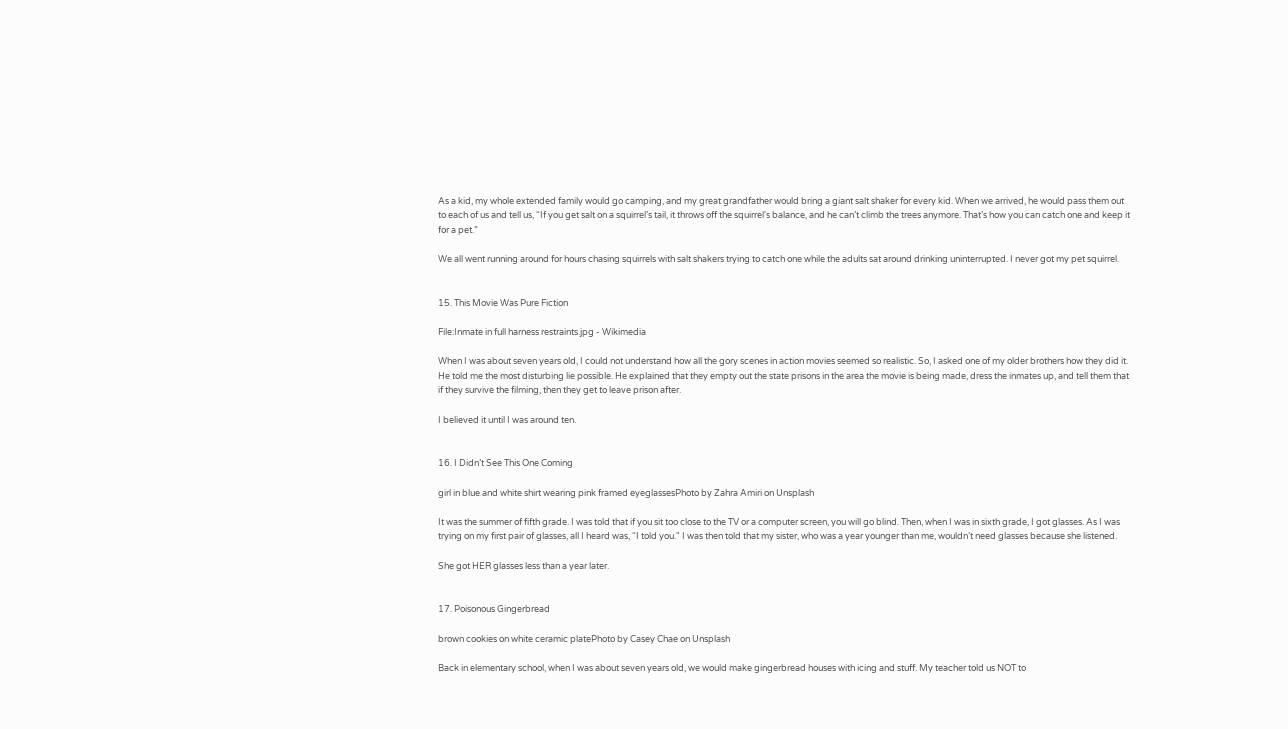As a kid, my whole extended family would go camping, and my great grandfather would bring a giant salt shaker for every kid. When we arrived, he would pass them out to each of us and tell us, “If you get salt on a squirrel’s tail, it throws off the squirrel's balance, and he can’t climb the trees anymore. That’s how you can catch one and keep it for a pet.”

We all went running around for hours chasing squirrels with salt shakers trying to catch one while the adults sat around drinking uninterrupted. I never got my pet squirrel.


15. This Movie Was Pure Fiction

File:Inmate in full harness restraints.jpg - Wikimedia

When I was about seven years old, I could not understand how all the gory scenes in action movies seemed so realistic. So, I asked one of my older brothers how they did it. He told me the most disturbing lie possible. He explained that they empty out the state prisons in the area the movie is being made, dress the inmates up, and tell them that if they survive the filming, then they get to leave prison after.

I believed it until I was around ten.


16. I Didn’t See This One Coming

girl in blue and white shirt wearing pink framed eyeglassesPhoto by Zahra Amiri on Unsplash

It was the summer of fifth grade. I was told that if you sit too close to the TV or a computer screen, you will go blind. Then, when I was in sixth grade, I got glasses. As I was trying on my first pair of glasses, all I heard was, “I told you." I was then told that my sister, who was a year younger than me, wouldn’t need glasses because she listened.

She got HER glasses less than a year later.


17. Poisonous Gingerbread

brown cookies on white ceramic platePhoto by Casey Chae on Unsplash

Back in elementary school, when I was about seven years old, we would make gingerbread houses with icing and stuff. My teacher told us NOT to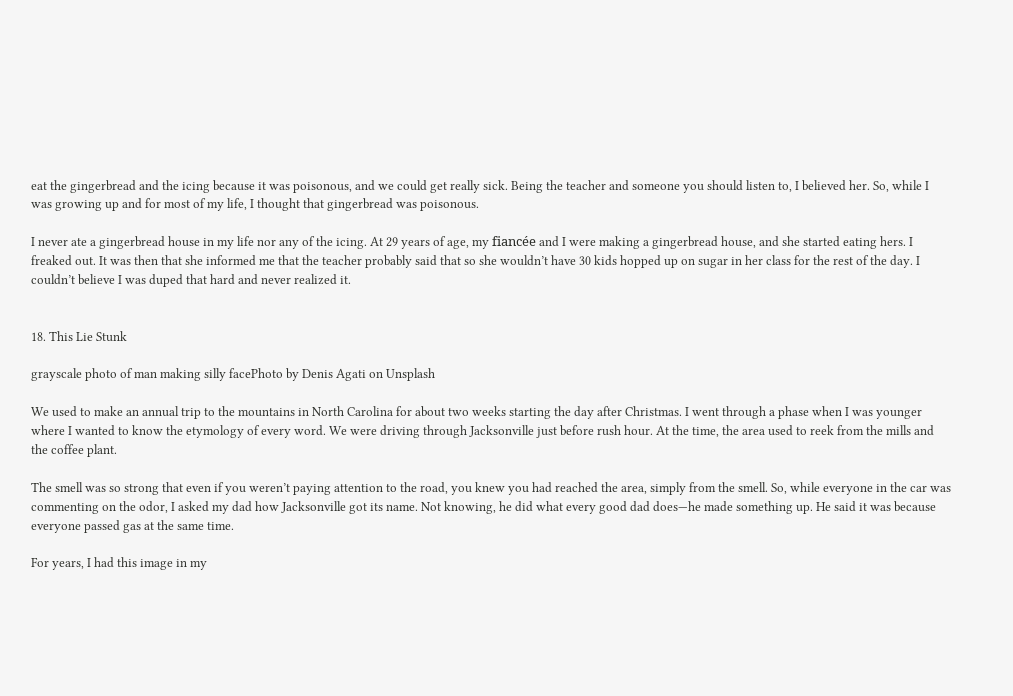eat the gingerbread and the icing because it was poisonous, and we could get really sick. Being the teacher and someone you should listen to, I believed her. So, while I was growing up and for most of my life, I thought that gingerbread was poisonous.

I never ate a gingerbread house in my life nor any of the icing. At 29 years of age, my fiancée and I were making a gingerbread house, and she started eating hers. I freaked out. It was then that she informed me that the teacher probably said that so she wouldn’t have 30 kids hopped up on sugar in her class for the rest of the day. I couldn’t believe I was duped that hard and never realized it.


18. This Lie Stunk

grayscale photo of man making silly facePhoto by Denis Agati on Unsplash

We used to make an annual trip to the mountains in North Carolina for about two weeks starting the day after Christmas. I went through a phase when I was younger where I wanted to know the etymology of every word. We were driving through Jacksonville just before rush hour. At the time, the area used to reek from the mills and the coffee plant.

The smell was so strong that even if you weren’t paying attention to the road, you knew you had reached the area, simply from the smell. So, while everyone in the car was commenting on the odor, I asked my dad how Jacksonville got its name. Not knowing, he did what every good dad does—he made something up. He said it was because everyone passed gas at the same time.

For years, I had this image in my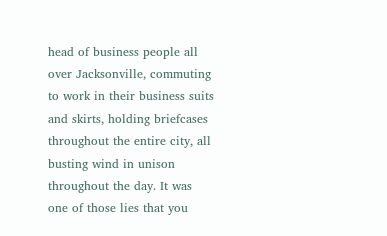head of business people all over Jacksonville, commuting to work in their business suits and skirts, holding briefcases throughout the entire city, all busting wind in unison throughout the day. It was one of those lies that you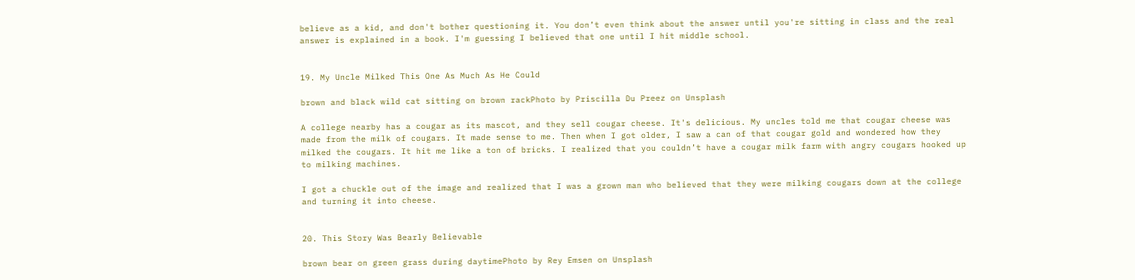believe as a kid, and don't bother questioning it. You don’t even think about the answer until you're sitting in class and the real answer is explained in a book. I'm guessing I believed that one until I hit middle school.


19. My Uncle Milked This One As Much As He Could

brown and black wild cat sitting on brown rackPhoto by Priscilla Du Preez on Unsplash

A college nearby has a cougar as its mascot, and they sell cougar cheese. It's delicious. My uncles told me that cougar cheese was made from the milk of cougars. It made sense to me. Then when I got older, I saw a can of that cougar gold and wondered how they milked the cougars. It hit me like a ton of bricks. I realized that you couldn’t have a cougar milk farm with angry cougars hooked up to milking machines.

I got a chuckle out of the image and realized that I was a grown man who believed that they were milking cougars down at the college and turning it into cheese.


20. This Story Was Bearly Believable

brown bear on green grass during daytimePhoto by Rey Emsen on Unsplash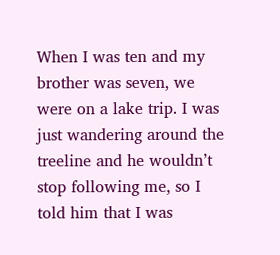When I was ten and my brother was seven, we were on a lake trip. I was just wandering around the treeline and he wouldn’t stop following me, so I told him that I was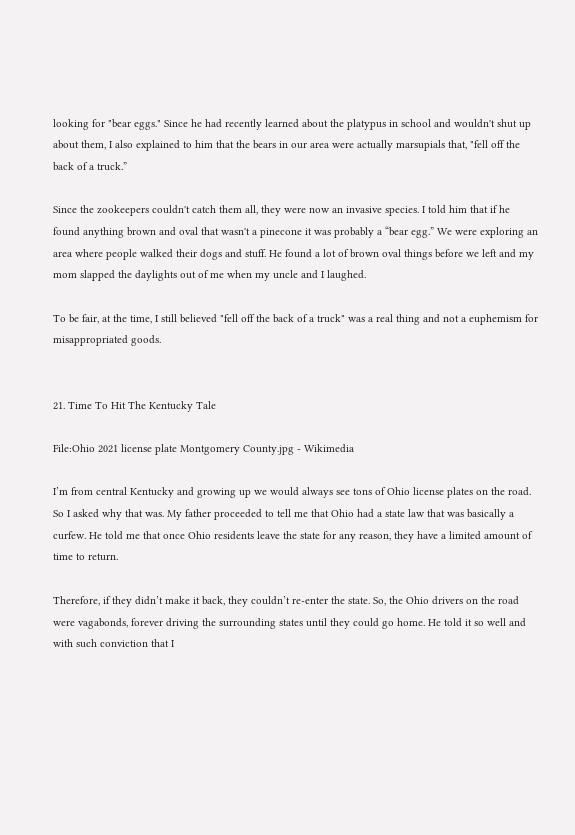looking for "bear eggs." Since he had recently learned about the platypus in school and wouldn't shut up about them, I also explained to him that the bears in our area were actually marsupials that, "fell off the back of a truck.”

Since the zookeepers couldn't catch them all, they were now an invasive species. I told him that if he found anything brown and oval that wasn't a pinecone it was probably a “bear egg.” We were exploring an area where people walked their dogs and stuff. He found a lot of brown oval things before we left and my mom slapped the daylights out of me when my uncle and I laughed.

To be fair, at the time, I still believed "fell off the back of a truck" was a real thing and not a euphemism for misappropriated goods.


21. Time To Hit The Kentucky Tale

File:Ohio 2021 license plate Montgomery County.jpg - Wikimedia

I’m from central Kentucky and growing up we would always see tons of Ohio license plates on the road. So I asked why that was. My father proceeded to tell me that Ohio had a state law that was basically a curfew. He told me that once Ohio residents leave the state for any reason, they have a limited amount of time to return.

Therefore, if they didn’t make it back, they couldn’t re-enter the state. So, the Ohio drivers on the road were vagabonds, forever driving the surrounding states until they could go home. He told it so well and with such conviction that I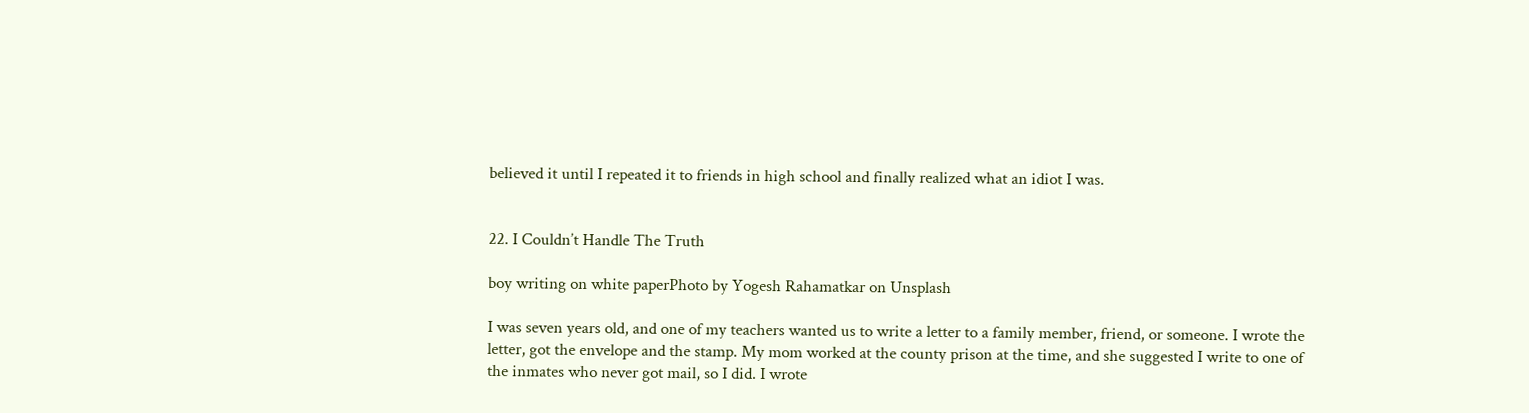believed it until I repeated it to friends in high school and finally realized what an idiot I was.


22. I Couldn’t Handle The Truth

boy writing on white paperPhoto by Yogesh Rahamatkar on Unsplash

I was seven years old, and one of my teachers wanted us to write a letter to a family member, friend, or someone. I wrote the letter, got the envelope and the stamp. My mom worked at the county prison at the time, and she suggested I write to one of the inmates who never got mail, so I did. I wrote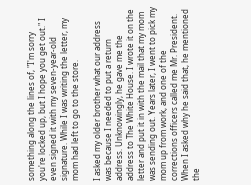something along the lines of, "I'm sorry you're locked up, but I hope you get out." I even signed it with my seven-year-old signature. While I was writing the letter, my mom had left to go to the store.

I asked my older brother what our address was because I needed to put a return address. Unknowingly, he gave me the address to The White House. I wrote it on the letter and put it in with the mail that my mom was sending out. Years later, I went to pick my mom up from work, and one of the corrections officers called me Mr. President. When I asked why he said that, he mentioned the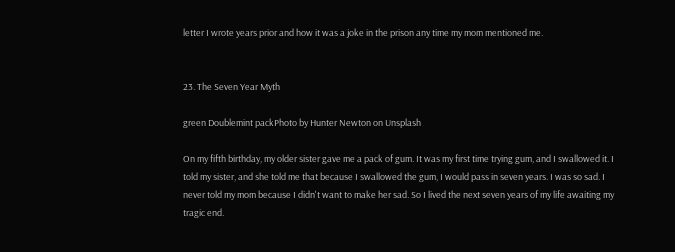letter I wrote years prior and how it was a joke in the prison any time my mom mentioned me.


23. The Seven Year Myth

green Doublemint packPhoto by Hunter Newton on Unsplash

On my fifth birthday, my older sister gave me a pack of gum. It was my first time trying gum, and I swallowed it. I told my sister, and she told me that because I swallowed the gum, I would pass in seven years. I was so sad. I never told my mom because I didn't want to make her sad. So I lived the next seven years of my life awaiting my tragic end.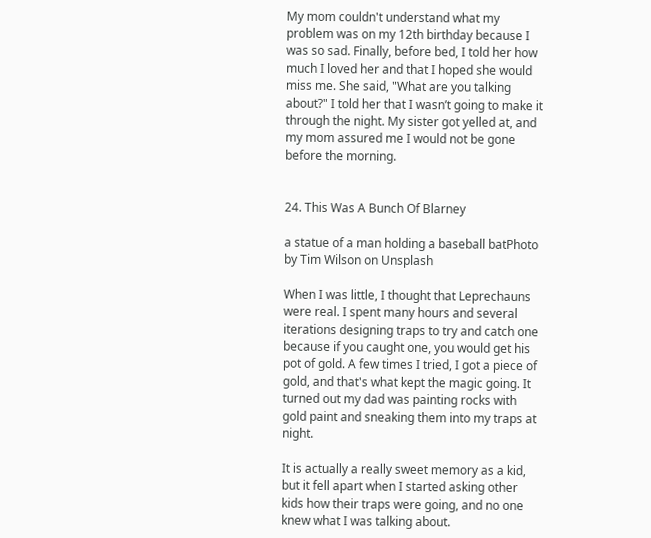My mom couldn't understand what my problem was on my 12th birthday because I was so sad. Finally, before bed, I told her how much I loved her and that I hoped she would miss me. She said, "What are you talking about?" I told her that I wasn’t going to make it through the night. My sister got yelled at, and my mom assured me I would not be gone before the morning.


24. This Was A Bunch Of Blarney

a statue of a man holding a baseball batPhoto by Tim Wilson on Unsplash

When I was little, I thought that Leprechauns were real. I spent many hours and several iterations designing traps to try and catch one because if you caught one, you would get his pot of gold. A few times I tried, I got a piece of gold, and that's what kept the magic going. It turned out my dad was painting rocks with gold paint and sneaking them into my traps at night.

It is actually a really sweet memory as a kid, but it fell apart when I started asking other kids how their traps were going, and no one knew what I was talking about.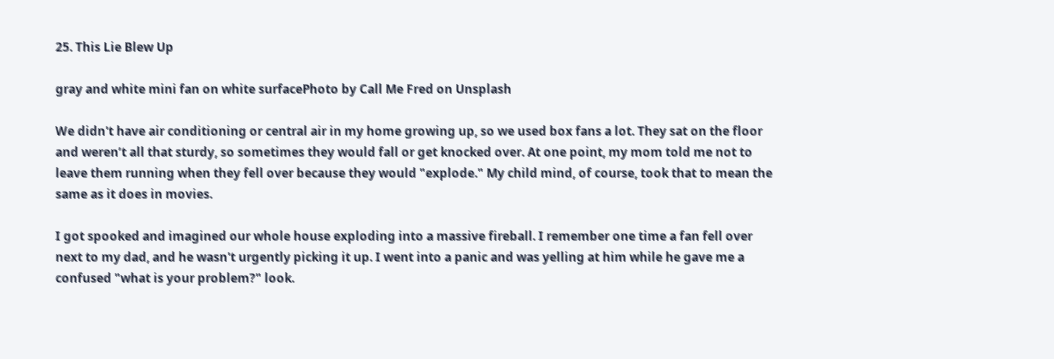25. This Lie Blew Up

gray and white mini fan on white surfacePhoto by Call Me Fred on Unsplash

We didn't have air conditioning or central air in my home growing up, so we used box fans a lot. They sat on the floor and weren’t all that sturdy, so sometimes they would fall or get knocked over. At one point, my mom told me not to leave them running when they fell over because they would "explode." My child mind, of course, took that to mean the same as it does in movies.

I got spooked and imagined our whole house exploding into a massive fireball. I remember one time a fan fell over next to my dad, and he wasn't urgently picking it up. I went into a panic and was yelling at him while he gave me a confused "what is your problem?" look.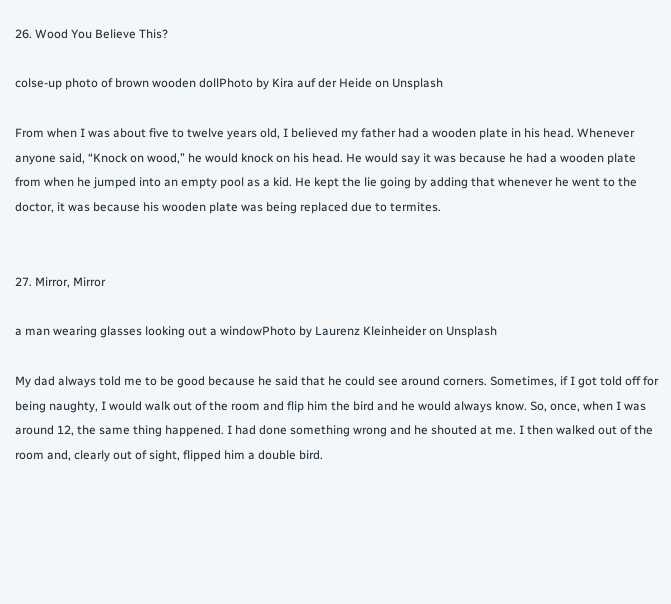26. Wood You Believe This?

colse-up photo of brown wooden dollPhoto by Kira auf der Heide on Unsplash

From when I was about five to twelve years old, I believed my father had a wooden plate in his head. Whenever anyone said, “Knock on wood,” he would knock on his head. He would say it was because he had a wooden plate from when he jumped into an empty pool as a kid. He kept the lie going by adding that whenever he went to the doctor, it was because his wooden plate was being replaced due to termites.


27. Mirror, Mirror

a man wearing glasses looking out a windowPhoto by Laurenz Kleinheider on Unsplash

My dad always told me to be good because he said that he could see around corners. Sometimes, if I got told off for being naughty, I would walk out of the room and flip him the bird and he would always know. So, once, when I was around 12, the same thing happened. I had done something wrong and he shouted at me. I then walked out of the room and, clearly out of sight, flipped him a double bird.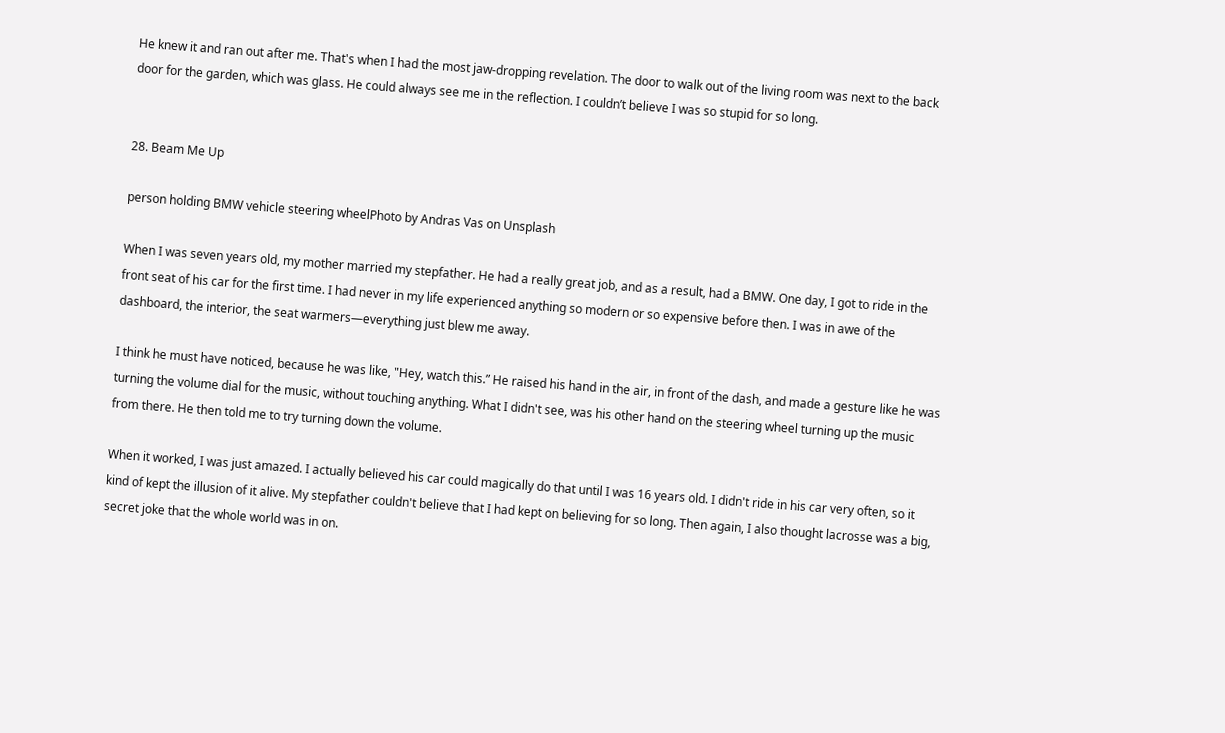He knew it and ran out after me. That's when I had the most jaw-dropping revelation. The door to walk out of the living room was next to the back door for the garden, which was glass. He could always see me in the reflection. I couldn’t believe I was so stupid for so long.


28. Beam Me Up

person holding BMW vehicle steering wheelPhoto by Andras Vas on Unsplash

When I was seven years old, my mother married my stepfather. He had a really great job, and as a result, had a BMW. One day, I got to ride in the front seat of his car for the first time. I had never in my life experienced anything so modern or so expensive before then. I was in awe of the dashboard, the interior, the seat warmers—everything just blew me away.

I think he must have noticed, because he was like, "Hey, watch this.” He raised his hand in the air, in front of the dash, and made a gesture like he was turning the volume dial for the music, without touching anything. What I didn't see, was his other hand on the steering wheel turning up the music from there. He then told me to try turning down the volume.

When it worked, I was just amazed. I actually believed his car could magically do that until I was 16 years old. I didn't ride in his car very often, so it kind of kept the illusion of it alive. My stepfather couldn't believe that I had kept on believing for so long. Then again, I also thought lacrosse was a big, secret joke that the whole world was in on.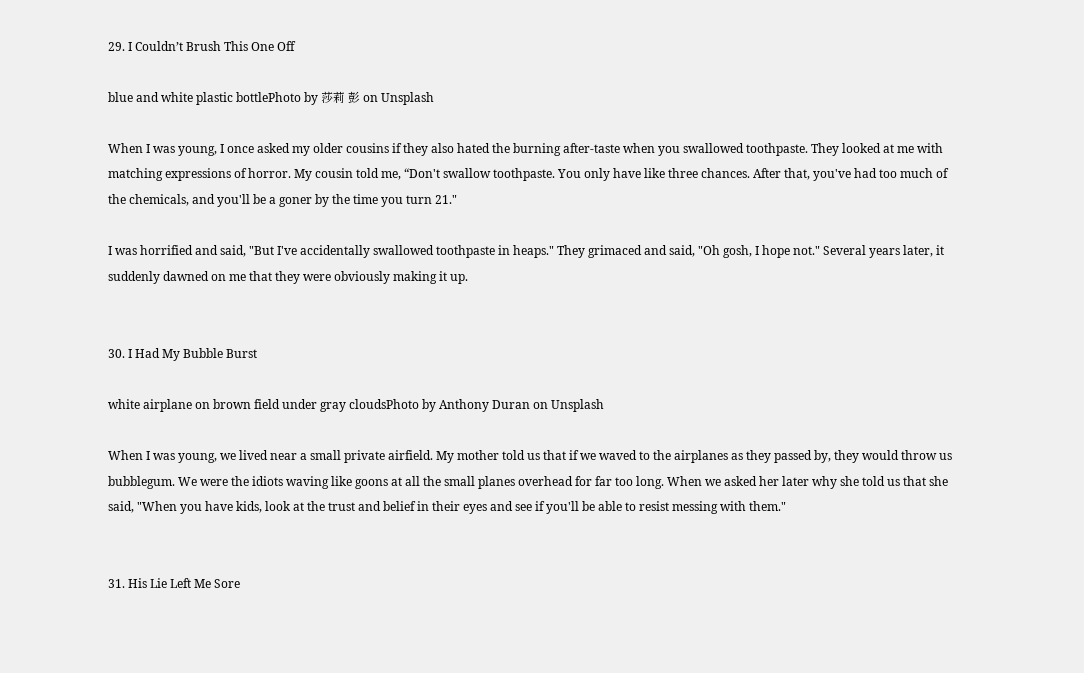29. I Couldn’t Brush This One Off

blue and white plastic bottlePhoto by 莎莉 彭 on Unsplash

When I was young, I once asked my older cousins if they also hated the burning after-taste when you swallowed toothpaste. They looked at me with matching expressions of horror. My cousin told me, “Don't swallow toothpaste. You only have like three chances. After that, you've had too much of the chemicals, and you'll be a goner by the time you turn 21."

I was horrified and said, "But I've accidentally swallowed toothpaste in heaps." They grimaced and said, "Oh gosh, I hope not." Several years later, it suddenly dawned on me that they were obviously making it up.


30. I Had My Bubble Burst

white airplane on brown field under gray cloudsPhoto by Anthony Duran on Unsplash

When I was young, we lived near a small private airfield. My mother told us that if we waved to the airplanes as they passed by, they would throw us bubblegum. We were the idiots waving like goons at all the small planes overhead for far too long. When we asked her later why she told us that she said, "When you have kids, look at the trust and belief in their eyes and see if you'll be able to resist messing with them."


31. His Lie Left Me Sore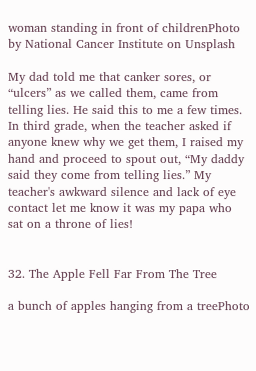woman standing in front of childrenPhoto by National Cancer Institute on Unsplash

My dad told me that canker sores, or “ulcers” as we called them, came from telling lies. He said this to me a few times. In third grade, when the teacher asked if anyone knew why we get them, I raised my hand and proceed to spout out, “My daddy said they come from telling lies.” My teacher's awkward silence and lack of eye contact let me know it was my papa who sat on a throne of lies!


32. The Apple Fell Far From The Tree

a bunch of apples hanging from a treePhoto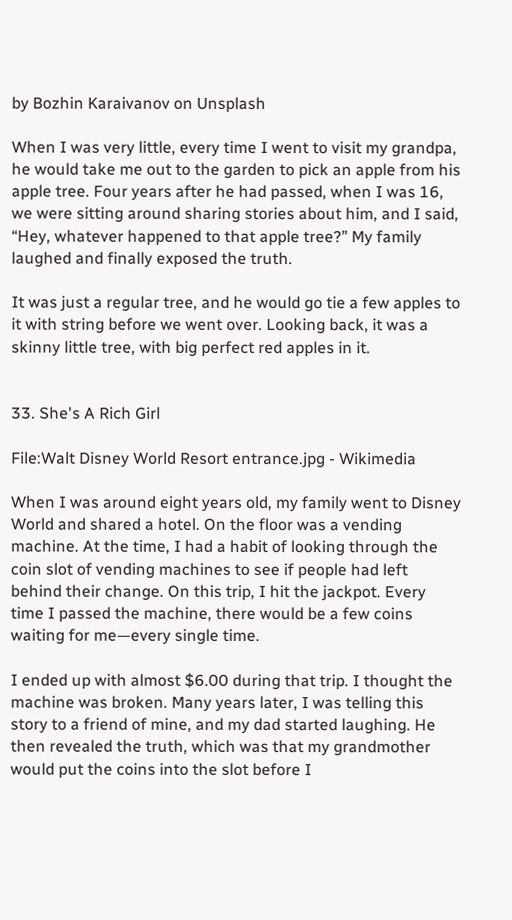by Bozhin Karaivanov on Unsplash

When I was very little, every time I went to visit my grandpa, he would take me out to the garden to pick an apple from his apple tree. Four years after he had passed, when I was 16, we were sitting around sharing stories about him, and I said, “Hey, whatever happened to that apple tree?” My family laughed and finally exposed the truth.

It was just a regular tree, and he would go tie a few apples to it with string before we went over. Looking back, it was a skinny little tree, with big perfect red apples in it.


33. She's A Rich Girl

File:Walt Disney World Resort entrance.jpg - Wikimedia

When I was around eight years old, my family went to Disney World and shared a hotel. On the floor was a vending machine. At the time, I had a habit of looking through the coin slot of vending machines to see if people had left behind their change. On this trip, I hit the jackpot. Every time I passed the machine, there would be a few coins waiting for me—every single time.

I ended up with almost $6.00 during that trip. I thought the machine was broken. Many years later, I was telling this story to a friend of mine, and my dad started laughing. He then revealed the truth, which was that my grandmother would put the coins into the slot before I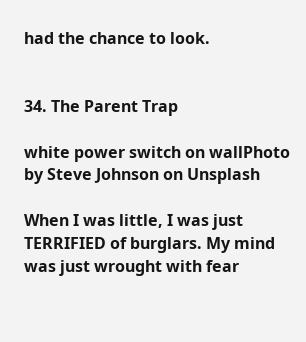had the chance to look.


34. The Parent Trap

white power switch on wallPhoto by Steve Johnson on Unsplash

When I was little, I was just TERRIFIED of burglars. My mind was just wrought with fear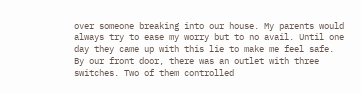over someone breaking into our house. My parents would always try to ease my worry but to no avail. Until one day they came up with this lie to make me feel safe. By our front door, there was an outlet with three switches. Two of them controlled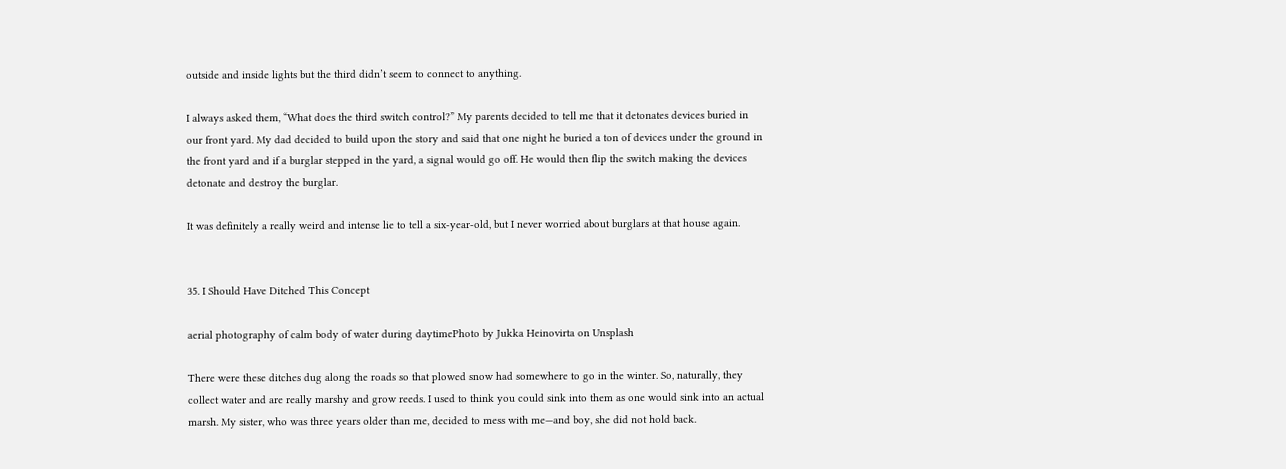outside and inside lights but the third didn’t seem to connect to anything.

I always asked them, “What does the third switch control?” My parents decided to tell me that it detonates devices buried in our front yard. My dad decided to build upon the story and said that one night he buried a ton of devices under the ground in the front yard and if a burglar stepped in the yard, a signal would go off. He would then flip the switch making the devices detonate and destroy the burglar.

It was definitely a really weird and intense lie to tell a six-year-old, but I never worried about burglars at that house again.


35. I Should Have Ditched This Concept

aerial photography of calm body of water during daytimePhoto by Jukka Heinovirta on Unsplash

There were these ditches dug along the roads so that plowed snow had somewhere to go in the winter. So, naturally, they collect water and are really marshy and grow reeds. I used to think you could sink into them as one would sink into an actual marsh. My sister, who was three years older than me, decided to mess with me—and boy, she did not hold back.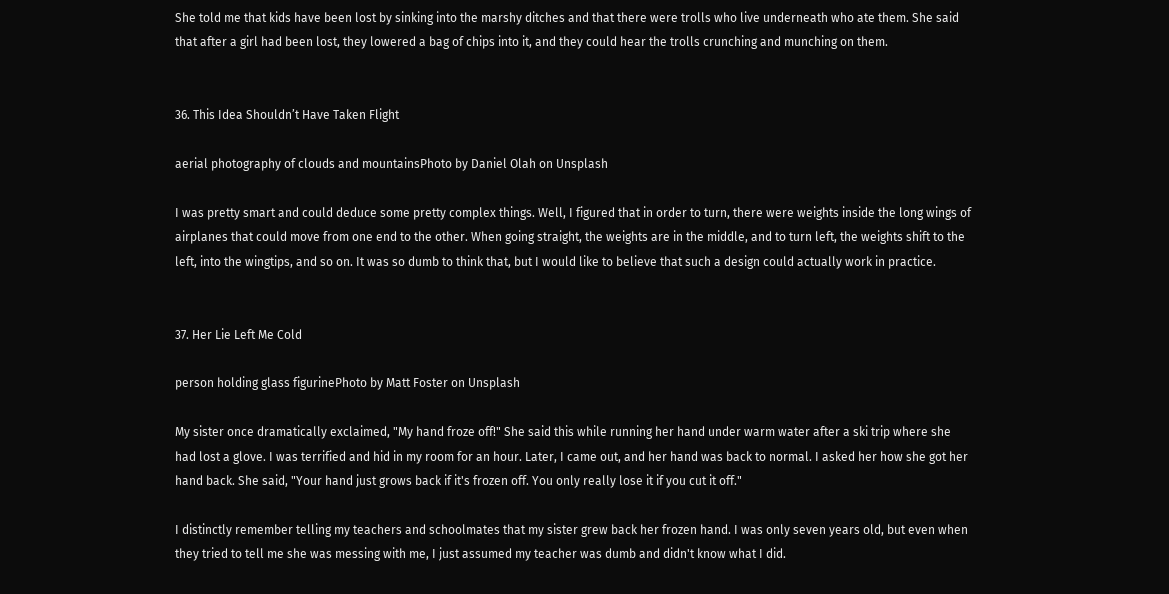She told me that kids have been lost by sinking into the marshy ditches and that there were trolls who live underneath who ate them. She said that after a girl had been lost, they lowered a bag of chips into it, and they could hear the trolls crunching and munching on them.


36. This Idea Shouldn’t Have Taken Flight

aerial photography of clouds and mountainsPhoto by Daniel Olah on Unsplash

I was pretty smart and could deduce some pretty complex things. Well, I figured that in order to turn, there were weights inside the long wings of airplanes that could move from one end to the other. When going straight, the weights are in the middle, and to turn left, the weights shift to the left, into the wingtips, and so on. It was so dumb to think that, but I would like to believe that such a design could actually work in practice.


37. Her Lie Left Me Cold

person holding glass figurinePhoto by Matt Foster on Unsplash

My sister once dramatically exclaimed, "My hand froze off!" She said this while running her hand under warm water after a ski trip where she had lost a glove. I was terrified and hid in my room for an hour. Later, I came out, and her hand was back to normal. I asked her how she got her hand back. She said, "Your hand just grows back if it's frozen off. You only really lose it if you cut it off."

I distinctly remember telling my teachers and schoolmates that my sister grew back her frozen hand. I was only seven years old, but even when they tried to tell me she was messing with me, I just assumed my teacher was dumb and didn't know what I did.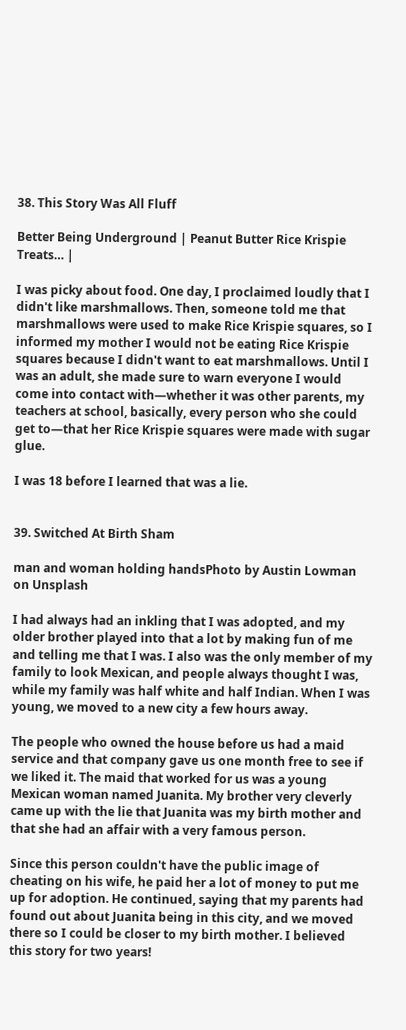38. This Story Was All Fluff

Better Being Underground | Peanut Butter Rice Krispie Treats… |

I was picky about food. One day, I proclaimed loudly that I didn't like marshmallows. Then, someone told me that marshmallows were used to make Rice Krispie squares, so I informed my mother I would not be eating Rice Krispie squares because I didn't want to eat marshmallows. Until I was an adult, she made sure to warn everyone I would come into contact with—whether it was other parents, my teachers at school, basically, every person who she could get to—that her Rice Krispie squares were made with sugar glue.

I was 18 before I learned that was a lie.


39. Switched At Birth Sham

man and woman holding handsPhoto by Austin Lowman on Unsplash

I had always had an inkling that I was adopted, and my older brother played into that a lot by making fun of me and telling me that I was. I also was the only member of my family to look Mexican, and people always thought I was, while my family was half white and half Indian. When I was young, we moved to a new city a few hours away.

The people who owned the house before us had a maid service and that company gave us one month free to see if we liked it. The maid that worked for us was a young Mexican woman named Juanita. My brother very cleverly came up with the lie that Juanita was my birth mother and that she had an affair with a very famous person.

Since this person couldn't have the public image of cheating on his wife, he paid her a lot of money to put me up for adoption. He continued, saying that my parents had found out about Juanita being in this city, and we moved there so I could be closer to my birth mother. I believed this story for two years!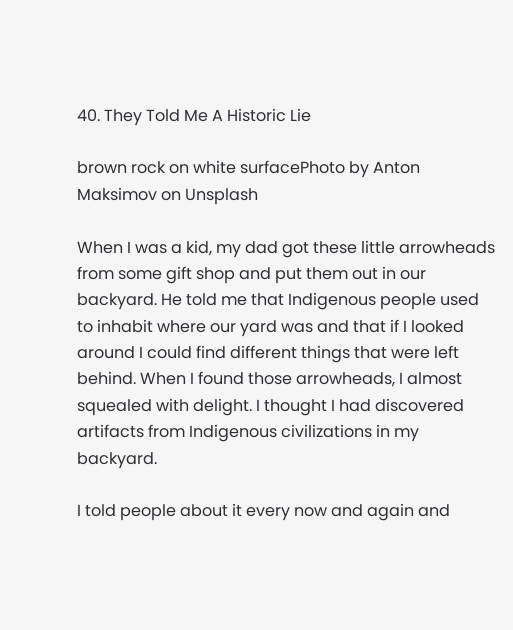40. They Told Me A Historic Lie

brown rock on white surfacePhoto by Anton Maksimov on Unsplash

When I was a kid, my dad got these little arrowheads from some gift shop and put them out in our backyard. He told me that Indigenous people used to inhabit where our yard was and that if I looked around I could find different things that were left behind. When I found those arrowheads, I almost squealed with delight. I thought I had discovered artifacts from Indigenous civilizations in my backyard.

I told people about it every now and again and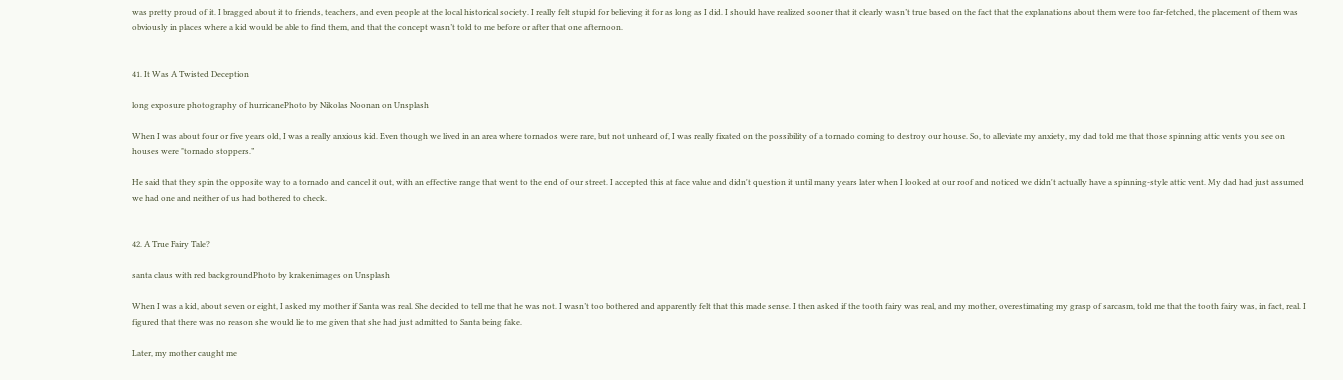was pretty proud of it. I bragged about it to friends, teachers, and even people at the local historical society. I really felt stupid for believing it for as long as I did. I should have realized sooner that it clearly wasn’t true based on the fact that the explanations about them were too far-fetched, the placement of them was obviously in places where a kid would be able to find them, and that the concept wasn’t told to me before or after that one afternoon.


41. It Was A Twisted Deception

long exposure photography of hurricanePhoto by Nikolas Noonan on Unsplash

When I was about four or five years old, I was a really anxious kid. Even though we lived in an area where tornados were rare, but not unheard of, I was really fixated on the possibility of a tornado coming to destroy our house. So, to alleviate my anxiety, my dad told me that those spinning attic vents you see on houses were "tornado stoppers.”

He said that they spin the opposite way to a tornado and cancel it out, with an effective range that went to the end of our street. I accepted this at face value and didn't question it until many years later when I looked at our roof and noticed we didn't actually have a spinning-style attic vent. My dad had just assumed we had one and neither of us had bothered to check.


42. A True Fairy Tale?

santa claus with red backgroundPhoto by krakenimages on Unsplash

When I was a kid, about seven or eight, I asked my mother if Santa was real. She decided to tell me that he was not. I wasn’t too bothered and apparently felt that this made sense. I then asked if the tooth fairy was real, and my mother, overestimating my grasp of sarcasm, told me that the tooth fairy was, in fact, real. I figured that there was no reason she would lie to me given that she had just admitted to Santa being fake.

Later, my mother caught me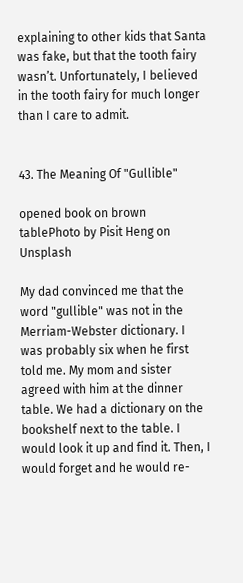explaining to other kids that Santa was fake, but that the tooth fairy wasn’t. Unfortunately, I believed in the tooth fairy for much longer than I care to admit.


43. The Meaning Of "Gullible"

opened book on brown tablePhoto by Pisit Heng on Unsplash

My dad convinced me that the word "gullible" was not in the Merriam-Webster dictionary. I was probably six when he first told me. My mom and sister agreed with him at the dinner table. We had a dictionary on the bookshelf next to the table. I would look it up and find it. Then, I would forget and he would re-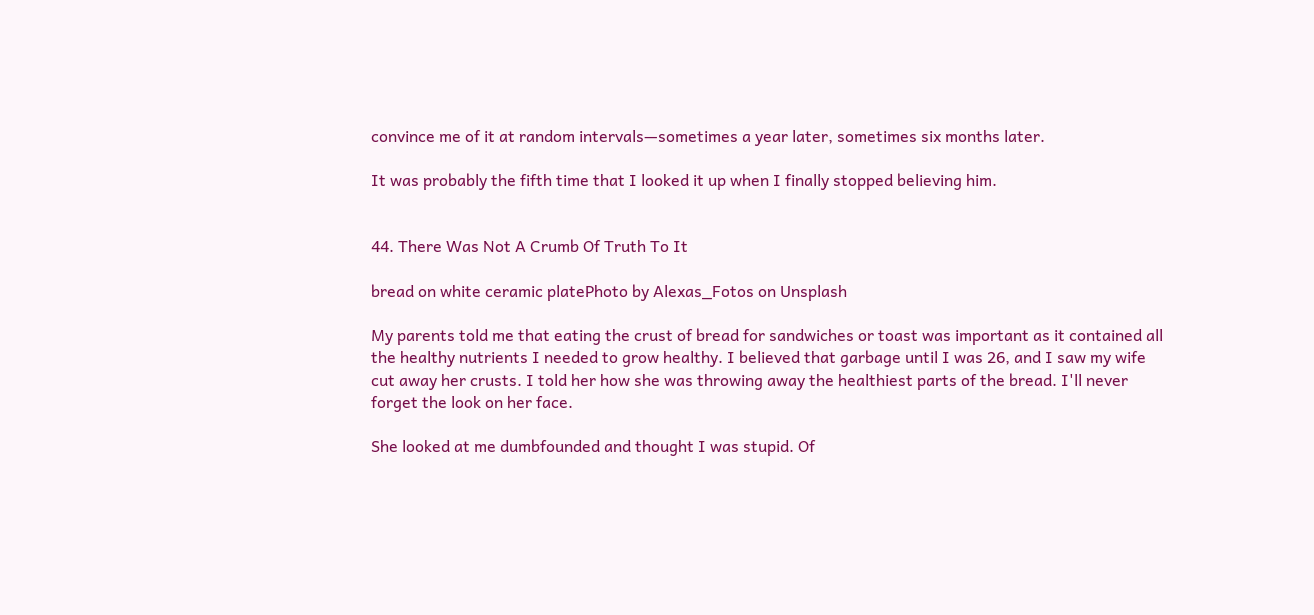convince me of it at random intervals—sometimes a year later, sometimes six months later.

It was probably the fifth time that I looked it up when I finally stopped believing him.


44. There Was Not A Crumb Of Truth To It

bread on white ceramic platePhoto by Alexas_Fotos on Unsplash

My parents told me that eating the crust of bread for sandwiches or toast was important as it contained all the healthy nutrients I needed to grow healthy. I believed that garbage until I was 26, and I saw my wife cut away her crusts. I told her how she was throwing away the healthiest parts of the bread. I'll never forget the look on her face.

She looked at me dumbfounded and thought I was stupid. Of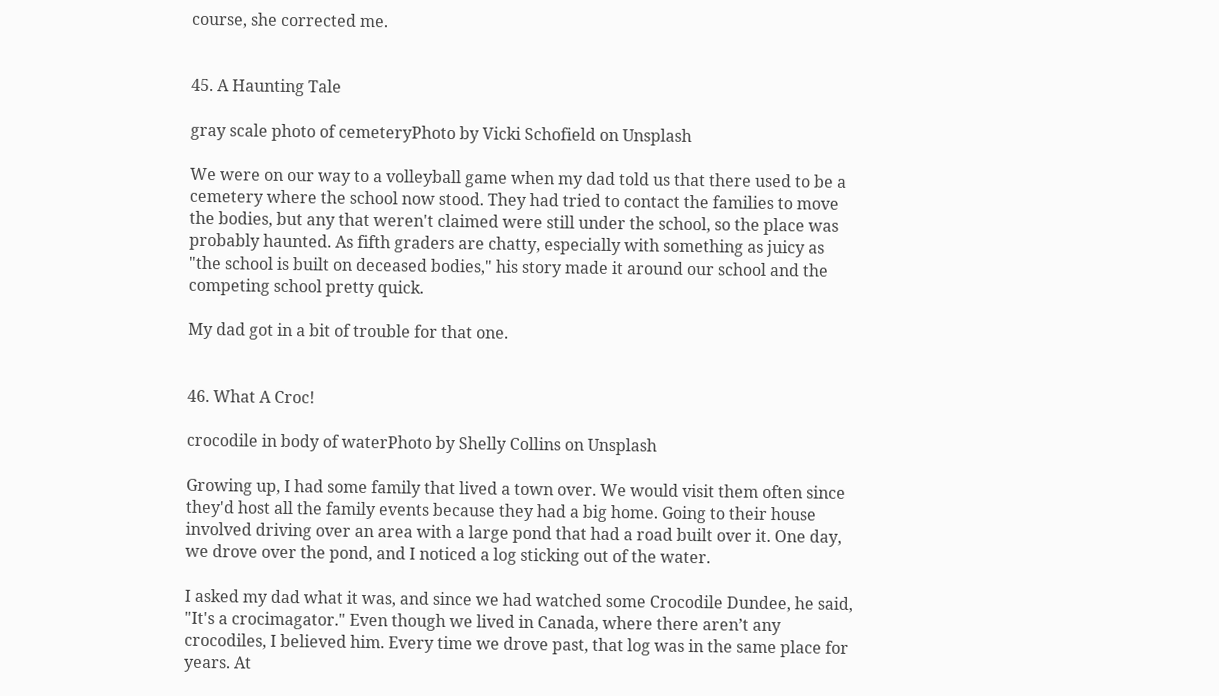course, she corrected me.


45. A Haunting Tale

gray scale photo of cemeteryPhoto by Vicki Schofield on Unsplash

We were on our way to a volleyball game when my dad told us that there used to be a cemetery where the school now stood. They had tried to contact the families to move the bodies, but any that weren't claimed were still under the school, so the place was probably haunted. As fifth graders are chatty, especially with something as juicy as "the school is built on deceased bodies," his story made it around our school and the competing school pretty quick.

My dad got in a bit of trouble for that one.


46. What A Croc!

crocodile in body of waterPhoto by Shelly Collins on Unsplash

Growing up, I had some family that lived a town over. We would visit them often since they'd host all the family events because they had a big home. Going to their house involved driving over an area with a large pond that had a road built over it. One day, we drove over the pond, and I noticed a log sticking out of the water.

I asked my dad what it was, and since we had watched some Crocodile Dundee, he said, "It's a crocimagator." Even though we lived in Canada, where there aren’t any crocodiles, I believed him. Every time we drove past, that log was in the same place for years. At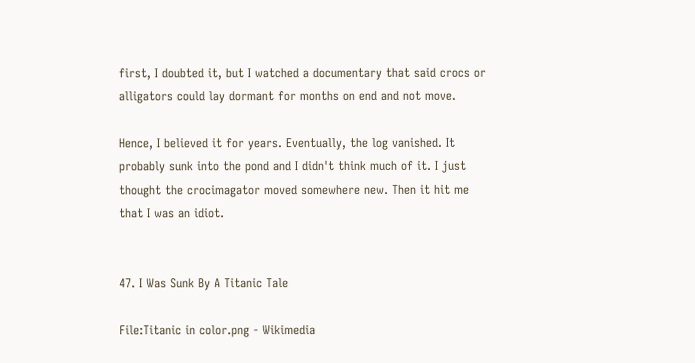first, I doubted it, but I watched a documentary that said crocs or alligators could lay dormant for months on end and not move.

Hence, I believed it for years. Eventually, the log vanished. It probably sunk into the pond and I didn't think much of it. I just thought the crocimagator moved somewhere new. Then it hit me that I was an idiot.


47. I Was Sunk By A Titanic Tale

File:Titanic in color.png - Wikimedia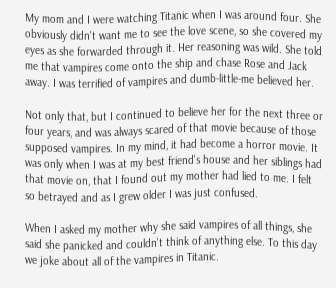My mom and I were watching Titanic when I was around four. She obviously didn't want me to see the love scene, so she covered my eyes as she forwarded through it. Her reasoning was wild. She told me that vampires come onto the ship and chase Rose and Jack away. I was terrified of vampires and dumb-little-me believed her.

Not only that, but I continued to believe her for the next three or four years, and was always scared of that movie because of those supposed vampires. In my mind, it had become a horror movie. It was only when I was at my best friend's house and her siblings had that movie on, that I found out my mother had lied to me. I felt so betrayed and as I grew older I was just confused.

When I asked my mother why she said vampires of all things, she said she panicked and couldn't think of anything else. To this day we joke about all of the vampires in Titanic.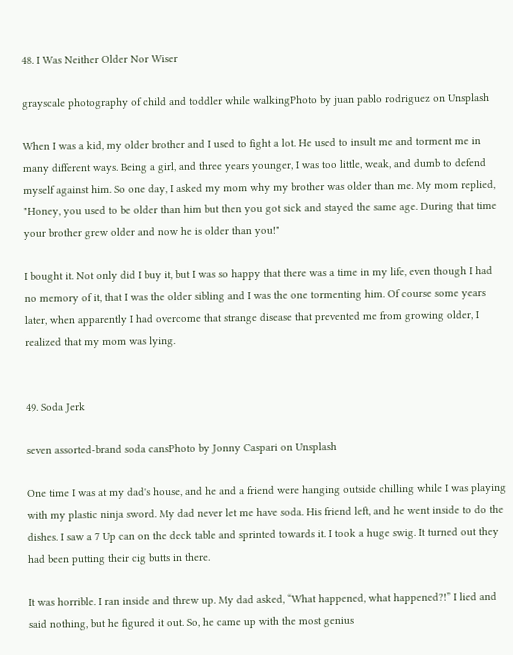48. I Was Neither Older Nor Wiser

grayscale photography of child and toddler while walkingPhoto by juan pablo rodriguez on Unsplash

When I was a kid, my older brother and I used to fight a lot. He used to insult me and torment me in many different ways. Being a girl, and three years younger, I was too little, weak, and dumb to defend myself against him. So one day, I asked my mom why my brother was older than me. My mom replied, "Honey, you used to be older than him but then you got sick and stayed the same age. During that time your brother grew older and now he is older than you!"

I bought it. Not only did I buy it, but I was so happy that there was a time in my life, even though I had no memory of it, that I was the older sibling and I was the one tormenting him. Of course some years later, when apparently I had overcome that strange disease that prevented me from growing older, I realized that my mom was lying.


49. Soda Jerk

seven assorted-brand soda cansPhoto by Jonny Caspari on Unsplash

One time I was at my dad's house, and he and a friend were hanging outside chilling while I was playing with my plastic ninja sword. My dad never let me have soda. His friend left, and he went inside to do the dishes. I saw a 7 Up can on the deck table and sprinted towards it. I took a huge swig. It turned out they had been putting their cig butts in there.

It was horrible. I ran inside and threw up. My dad asked, “What happened, what happened?!” I lied and said nothing, but he figured it out. So, he came up with the most genius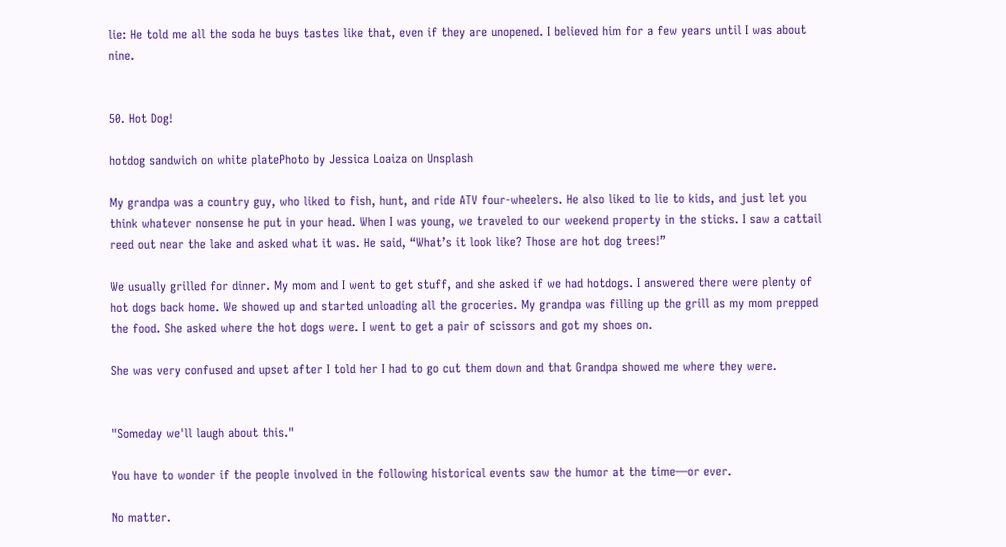lie: He told me all the soda he buys tastes like that, even if they are unopened. I believed him for a few years until I was about nine.


50. Hot Dog!

hotdog sandwich on white platePhoto by Jessica Loaiza on Unsplash

My grandpa was a country guy, who liked to fish, hunt, and ride ATV four-wheelers. He also liked to lie to kids, and just let you think whatever nonsense he put in your head. When I was young, we traveled to our weekend property in the sticks. I saw a cattail reed out near the lake and asked what it was. He said, “What’s it look like? Those are hot dog trees!”

We usually grilled for dinner. My mom and I went to get stuff, and she asked if we had hotdogs. I answered there were plenty of hot dogs back home. We showed up and started unloading all the groceries. My grandpa was filling up the grill as my mom prepped the food. She asked where the hot dogs were. I went to get a pair of scissors and got my shoes on.

She was very confused and upset after I told her I had to go cut them down and that Grandpa showed me where they were.


"Someday we'll laugh about this."

You have to wonder if the people involved in the following historical events saw the humor at the time—or ever.

No matter.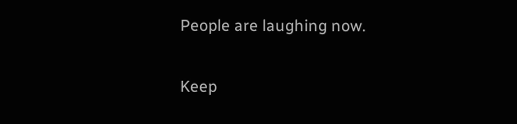People are laughing now.

Keep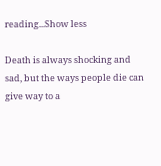reading...Show less

Death is always shocking and sad, but the ways people die can give way to a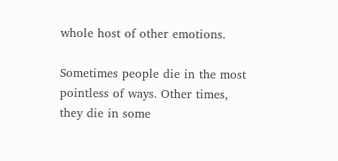whole host of other emotions.

Sometimes people die in the most pointless of ways. Other times, they die in some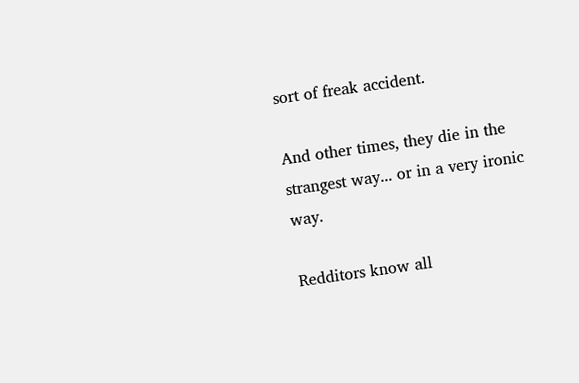sort of freak accident.

And other times, they die in the strangest way... or in a very ironic way.

Redditors know all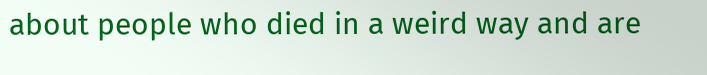about people who died in a weird way and are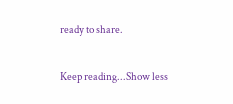ready to share.

Keep reading...Show less